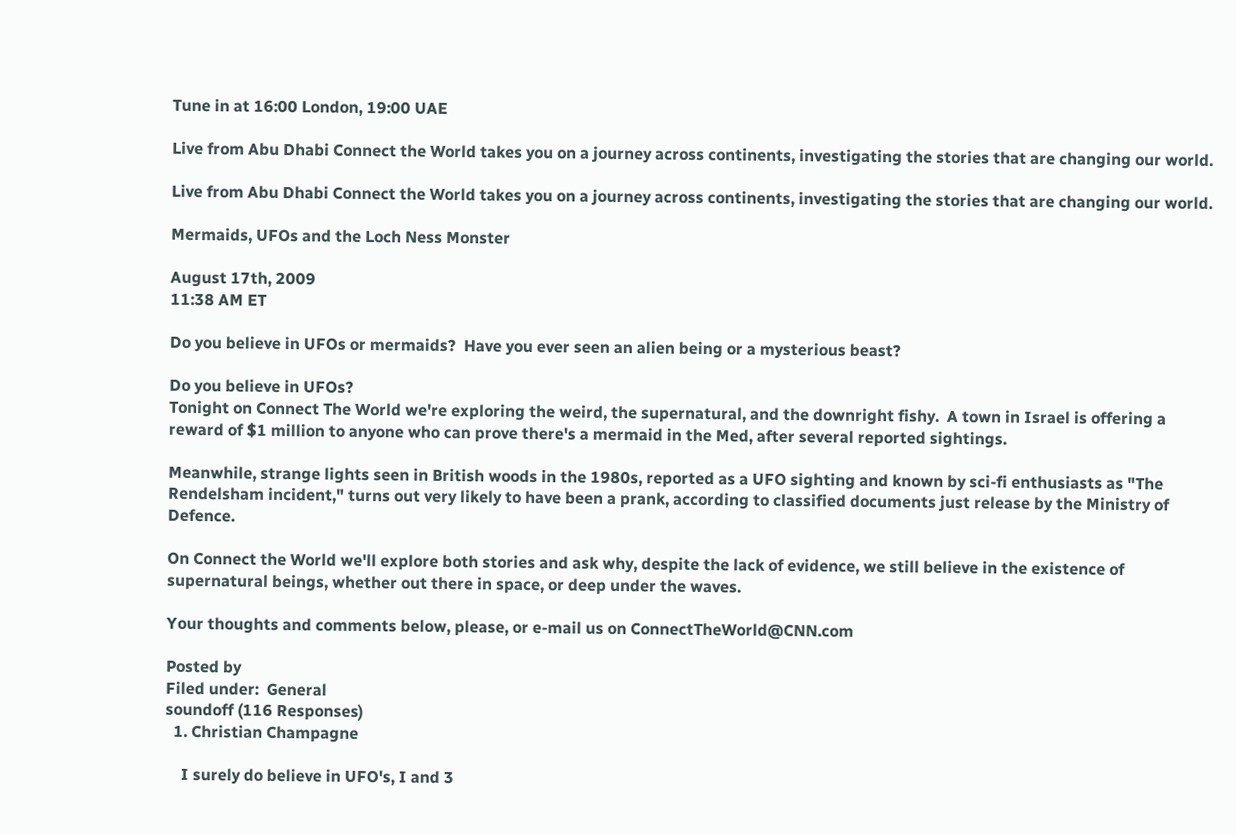Tune in at 16:00 London, 19:00 UAE

Live from Abu Dhabi Connect the World takes you on a journey across continents, investigating the stories that are changing our world.

Live from Abu Dhabi Connect the World takes you on a journey across continents, investigating the stories that are changing our world.

Mermaids, UFOs and the Loch Ness Monster

August 17th, 2009
11:38 AM ET

Do you believe in UFOs or mermaids?  Have you ever seen an alien being or a mysterious beast?

Do you believe in UFOs?
Tonight on Connect The World we're exploring the weird, the supernatural, and the downright fishy.  A town in Israel is offering a reward of $1 million to anyone who can prove there's a mermaid in the Med, after several reported sightings.

Meanwhile, strange lights seen in British woods in the 1980s, reported as a UFO sighting and known by sci-fi enthusiasts as "The Rendelsham incident," turns out very likely to have been a prank, according to classified documents just release by the Ministry of Defence.

On Connect the World we'll explore both stories and ask why, despite the lack of evidence, we still believe in the existence of supernatural beings, whether out there in space, or deep under the waves.

Your thoughts and comments below, please, or e-mail us on ConnectTheWorld@CNN.com

Posted by
Filed under:  General
soundoff (116 Responses)
  1. Christian Champagne

    I surely do believe in UFO's, I and 3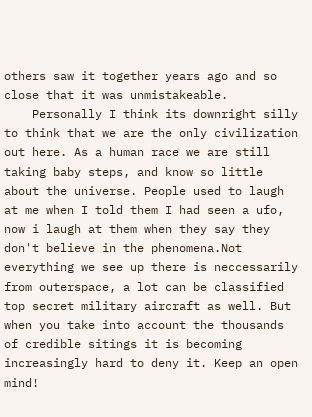others saw it together years ago and so close that it was unmistakeable.
    Personally I think its downright silly to think that we are the only civilization out here. As a human race we are still taking baby steps, and know so little about the universe. People used to laugh at me when I told them I had seen a ufo, now i laugh at them when they say they don't believe in the phenomena.Not everything we see up there is neccessarily from outerspace, a lot can be classified top secret military aircraft as well. But when you take into account the thousands of credible sitings it is becoming increasingly hard to deny it. Keep an open mind!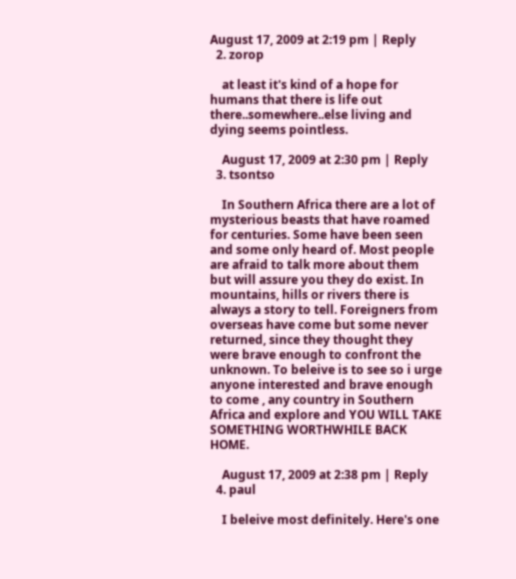August 17, 2009 at 2:19 pm | Reply
  2. zorop

    at least it's kind of a hope for humans that there is life out there..somewhere..else living and dying seems pointless.

    August 17, 2009 at 2:30 pm | Reply
  3. tsontso

    In Southern Africa there are a lot of mysterious beasts that have roamed for centuries. Some have been seen and some only heard of. Most people are afraid to talk more about them but will assure you they do exist. In mountains, hills or rivers there is always a story to tell. Foreigners from overseas have come but some never returned, since they thought they were brave enough to confront the unknown. To beleive is to see so i urge anyone interested and brave enough to come , any country in Southern Africa and explore and YOU WILL TAKE SOMETHING WORTHWHILE BACK HOME.

    August 17, 2009 at 2:38 pm | Reply
  4. paul

    I beleive most definitely. Here's one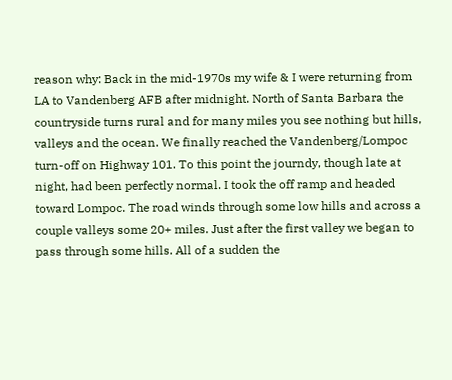reason why: Back in the mid-1970s my wife & I were returning from LA to Vandenberg AFB after midnight. North of Santa Barbara the countryside turns rural and for many miles you see nothing but hills, valleys and the ocean. We finally reached the Vandenberg/Lompoc turn-off on Highway 101. To this point the journdy, though late at night, had been perfectly normal. I took the off ramp and headed toward Lompoc. The road winds through some low hills and across a couple valleys some 20+ miles. Just after the first valley we began to pass through some hills. All of a sudden the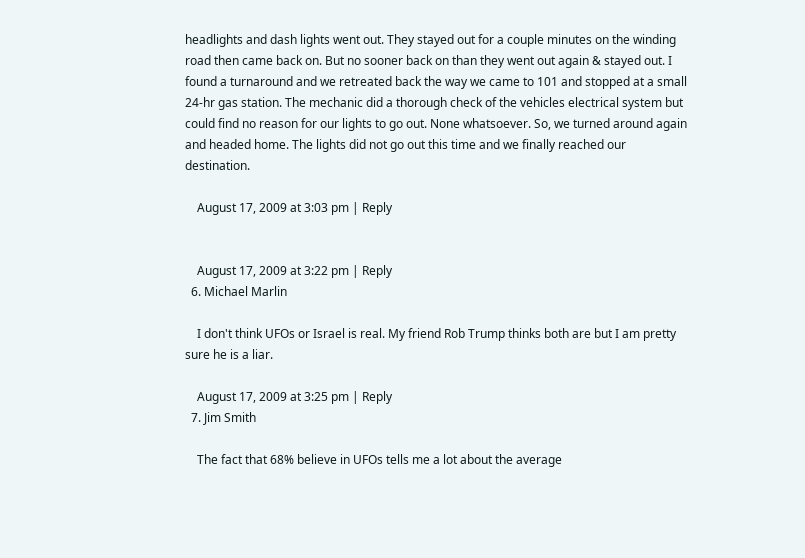headlights and dash lights went out. They stayed out for a couple minutes on the winding road then came back on. But no sooner back on than they went out again & stayed out. I found a turnaround and we retreated back the way we came to 101 and stopped at a small 24-hr gas station. The mechanic did a thorough check of the vehicles electrical system but could find no reason for our lights to go out. None whatsoever. So, we turned around again and headed home. The lights did not go out this time and we finally reached our destination.

    August 17, 2009 at 3:03 pm | Reply


    August 17, 2009 at 3:22 pm | Reply
  6. Michael Marlin

    I don't think UFOs or Israel is real. My friend Rob Trump thinks both are but I am pretty sure he is a liar.

    August 17, 2009 at 3:25 pm | Reply
  7. Jim Smith

    The fact that 68% believe in UFOs tells me a lot about the average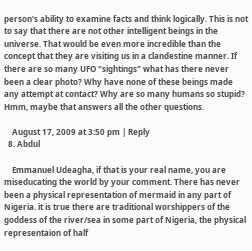person's ability to examine facts and think logically. This is not to say that there are not other intelligent beings in the universe. That would be even more incredible than the concept that they are visiting us in a clandestine manner. If there are so many UFO "sightings" what has there never been a clear photo? Why have none of these beings made any attempt at contact? Why are so many humans so stupid? Hmm, maybe that answers all the other questions.

    August 17, 2009 at 3:50 pm | Reply
  8. Abdul

    Emmanuel Udeagha, if that is your real name, you are miseducating the world by your comment. There has never been a physical representation of mermaid in any part of Nigeria. it is true there are traditional worshippers of the goddess of the river/sea in some part of Nigeria, the physical representaion of half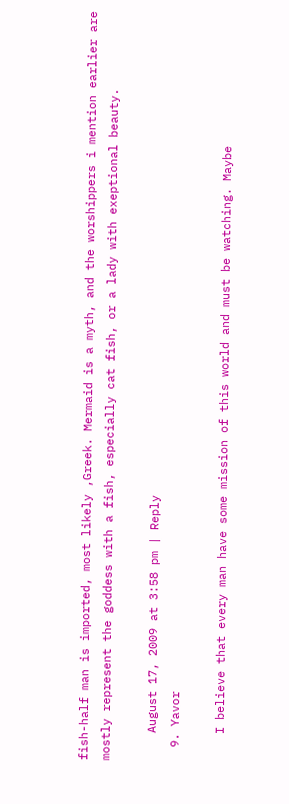fish-half man is imported, most likely ,Greek. Mermaid is a myth, and the worshippers i mention earlier are mostly represent the goddess with a fish, especially cat fish, or a lady with exeptional beauty.

    August 17, 2009 at 3:58 pm | Reply
  9. Yavor

    I believe that every man have some mission of this world and must be watching. Maybe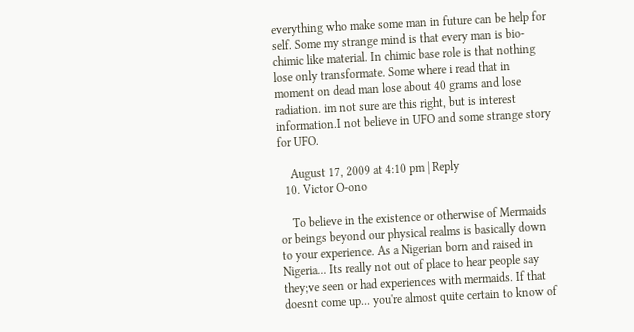everything who make some man in future can be help for self. Some my strange mind is that every man is bio-chimic like material. In chimic base role is that nothing lose only transformate. Some where i read that in moment on dead man lose about 40 grams and lose radiation. im not sure are this right, but is interest information.I not believe in UFO and some strange story for UFO.

    August 17, 2009 at 4:10 pm | Reply
  10. Victor O-ono

    To believe in the existence or otherwise of Mermaids or beings beyond our physical realms is basically down to your experience. As a Nigerian born and raised in Nigeria... Its really not out of place to hear people say they;ve seen or had experiences with mermaids. If that doesnt come up... you're almost quite certain to know of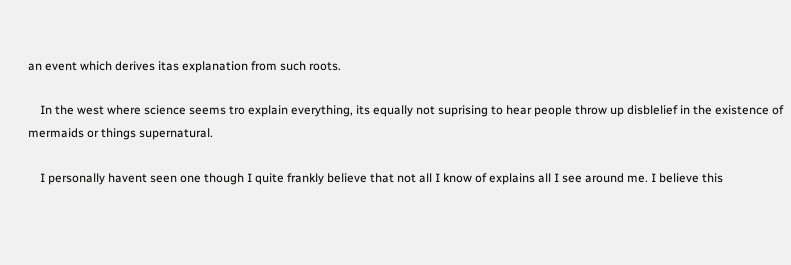an event which derives itas explanation from such roots.

    In the west where science seems tro explain everything, its equally not suprising to hear people throw up disblelief in the existence of mermaids or things supernatural.

    I personally havent seen one though I quite frankly believe that not all I know of explains all I see around me. I believe this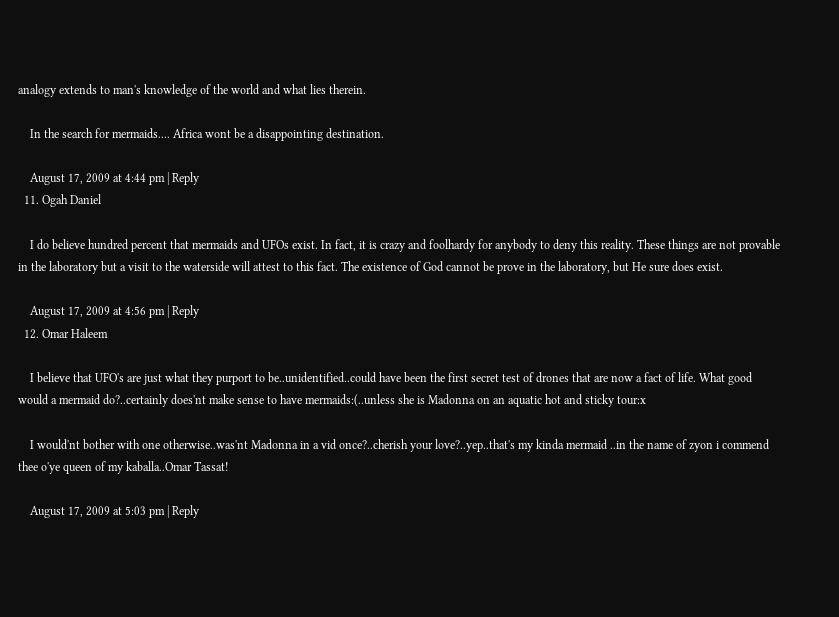analogy extends to man's knowledge of the world and what lies therein.

    In the search for mermaids.... Africa wont be a disappointing destination.

    August 17, 2009 at 4:44 pm | Reply
  11. Ogah Daniel

    I do believe hundred percent that mermaids and UFOs exist. In fact, it is crazy and foolhardy for anybody to deny this reality. These things are not provable in the laboratory but a visit to the waterside will attest to this fact. The existence of God cannot be prove in the laboratory, but He sure does exist.

    August 17, 2009 at 4:56 pm | Reply
  12. Omar Haleem

    I believe that UFO's are just what they purport to be..unidentified..could have been the first secret test of drones that are now a fact of life. What good would a mermaid do?..certainly does'nt make sense to have mermaids:(..unless she is Madonna on an aquatic hot and sticky tour:x

    I would'nt bother with one otherwise..was'nt Madonna in a vid once?..cherish your love?..yep..that's my kinda mermaid ..in the name of zyon i commend thee o'ye queen of my kaballa..Omar Tassat!

    August 17, 2009 at 5:03 pm | Reply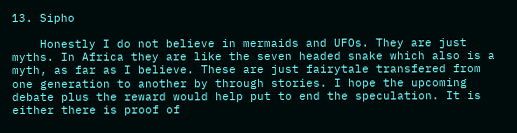13. Sipho

    Honestly I do not believe in mermaids and UFOs. They are just myths. In Africa they are like the seven headed snake which also is a myth, as far as I believe. These are just fairytale transfered from one generation to another by through stories. I hope the upcoming debate plus the reward would help put to end the speculation. It is either there is proof of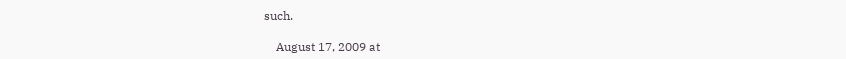such.

    August 17, 2009 at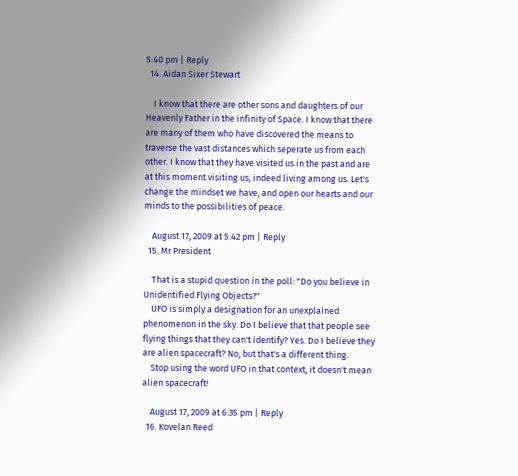5:40 pm | Reply
  14. Aidan Sixer Stewart

    I know that there are other sons and daughters of our Heavenly Father in the infinity of Space. I know that there are many of them who have discovered the means to traverse the vast distances which seperate us from each other. I know that they have visited us in the past and are at this moment visiting us, indeed living among us. Let's change the mindset we have, and open our hearts and our minds to the possibilities of peace.

    August 17, 2009 at 5:42 pm | Reply
  15. Mr President

    That is a stupid question in the poll: "Do you believe in Unidentified Flying Objects?"
    UFO is simply a designation for an unexplained phenomenon in the sky. Do I believe that that people see flying things that they can't identify? Yes. Do I believe they are alien spacecraft? No, but that's a different thing.
    Stop using the word UFO in that context, it doesn't mean alien spacecraft!

    August 17, 2009 at 6:35 pm | Reply
  16. Kovelan Reed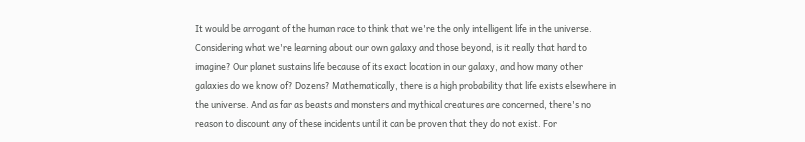It would be arrogant of the human race to think that we're the only intelligent life in the universe. Considering what we're learning about our own galaxy and those beyond, is it really that hard to imagine? Our planet sustains life because of its exact location in our galaxy, and how many other galaxies do we know of? Dozens? Mathematically, there is a high probability that life exists elsewhere in the universe. And as far as beasts and monsters and mythical creatures are concerned, there's no reason to discount any of these incidents until it can be proven that they do not exist. For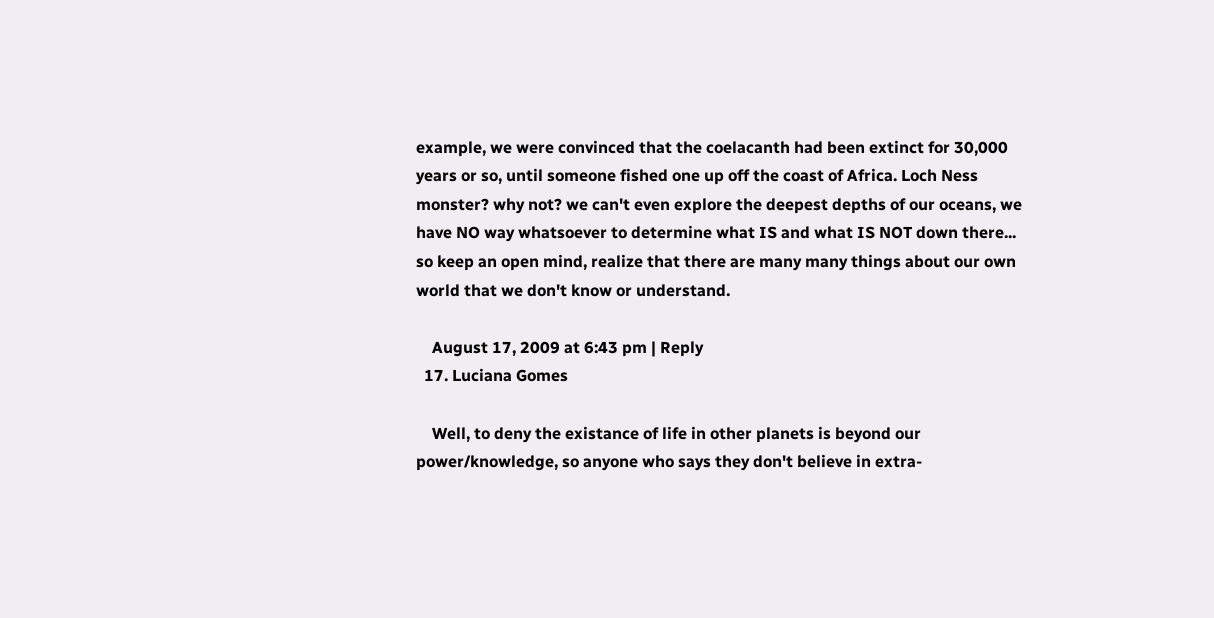example, we were convinced that the coelacanth had been extinct for 30,000 years or so, until someone fished one up off the coast of Africa. Loch Ness monster? why not? we can't even explore the deepest depths of our oceans, we have NO way whatsoever to determine what IS and what IS NOT down there... so keep an open mind, realize that there are many many things about our own world that we don't know or understand.

    August 17, 2009 at 6:43 pm | Reply
  17. Luciana Gomes

    Well, to deny the existance of life in other planets is beyond our power/knowledge, so anyone who says they don't believe in extra-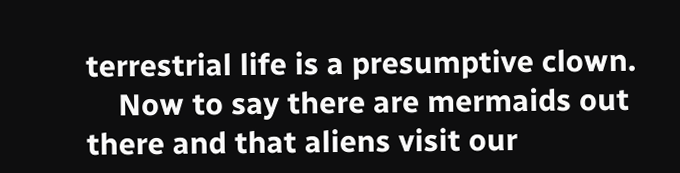terrestrial life is a presumptive clown.
    Now to say there are mermaids out there and that aliens visit our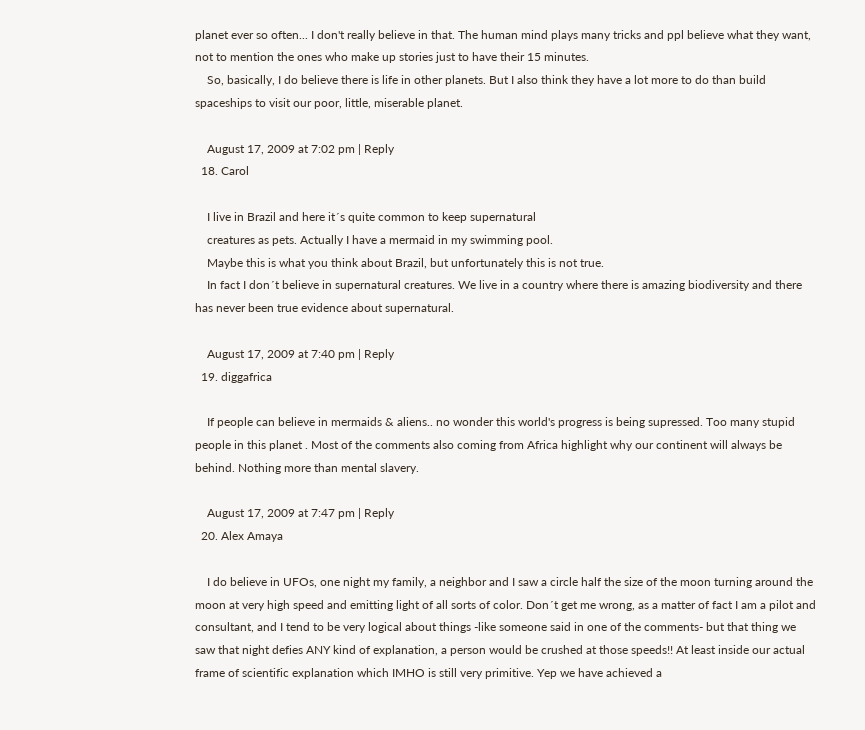planet ever so often... I don't really believe in that. The human mind plays many tricks and ppl believe what they want, not to mention the ones who make up stories just to have their 15 minutes.
    So, basically, I do believe there is life in other planets. But I also think they have a lot more to do than build spaceships to visit our poor, little, miserable planet.

    August 17, 2009 at 7:02 pm | Reply
  18. Carol

    I live in Brazil and here it´s quite common to keep supernatural
    creatures as pets. Actually I have a mermaid in my swimming pool.
    Maybe this is what you think about Brazil, but unfortunately this is not true.
    In fact I don´t believe in supernatural creatures. We live in a country where there is amazing biodiversity and there has never been true evidence about supernatural.

    August 17, 2009 at 7:40 pm | Reply
  19. diggafrica

    If people can believe in mermaids & aliens.. no wonder this world's progress is being supressed. Too many stupid people in this planet . Most of the comments also coming from Africa highlight why our continent will always be behind. Nothing more than mental slavery.

    August 17, 2009 at 7:47 pm | Reply
  20. Alex Amaya

    I do believe in UFOs, one night my family, a neighbor and I saw a circle half the size of the moon turning around the moon at very high speed and emitting light of all sorts of color. Don´t get me wrong, as a matter of fact I am a pilot and consultant, and I tend to be very logical about things -like someone said in one of the comments- but that thing we saw that night defies ANY kind of explanation, a person would be crushed at those speeds!! At least inside our actual frame of scientific explanation which IMHO is still very primitive. Yep we have achieved a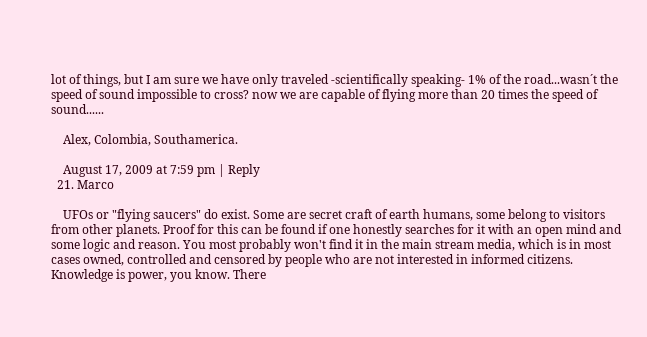lot of things, but I am sure we have only traveled -scientifically speaking- 1% of the road...wasn´t the speed of sound impossible to cross? now we are capable of flying more than 20 times the speed of sound......

    Alex, Colombia, Southamerica.

    August 17, 2009 at 7:59 pm | Reply
  21. Marco

    UFOs or "flying saucers" do exist. Some are secret craft of earth humans, some belong to visitors from other planets. Proof for this can be found if one honestly searches for it with an open mind and some logic and reason. You most probably won't find it in the main stream media, which is in most cases owned, controlled and censored by people who are not interested in informed citizens. Knowledge is power, you know. There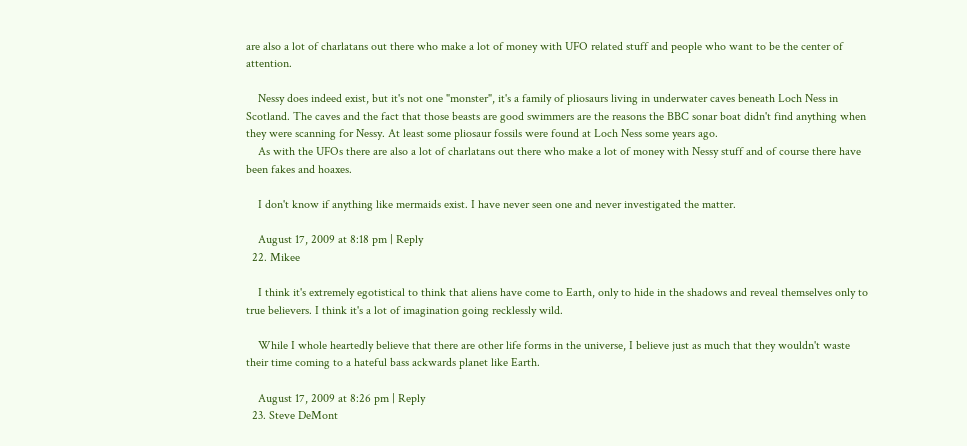are also a lot of charlatans out there who make a lot of money with UFO related stuff and people who want to be the center of attention.

    Nessy does indeed exist, but it's not one "monster", it's a family of pliosaurs living in underwater caves beneath Loch Ness in Scotland. The caves and the fact that those beasts are good swimmers are the reasons the BBC sonar boat didn't find anything when they were scanning for Nessy. At least some pliosaur fossils were found at Loch Ness some years ago.
    As with the UFOs there are also a lot of charlatans out there who make a lot of money with Nessy stuff and of course there have been fakes and hoaxes.

    I don't know if anything like mermaids exist. I have never seen one and never investigated the matter.

    August 17, 2009 at 8:18 pm | Reply
  22. Mikee

    I think it's extremely egotistical to think that aliens have come to Earth, only to hide in the shadows and reveal themselves only to true believers. I think it's a lot of imagination going recklessly wild.

    While I whole heartedly believe that there are other life forms in the universe, I believe just as much that they wouldn't waste their time coming to a hateful bass ackwards planet like Earth.

    August 17, 2009 at 8:26 pm | Reply
  23. Steve DeMont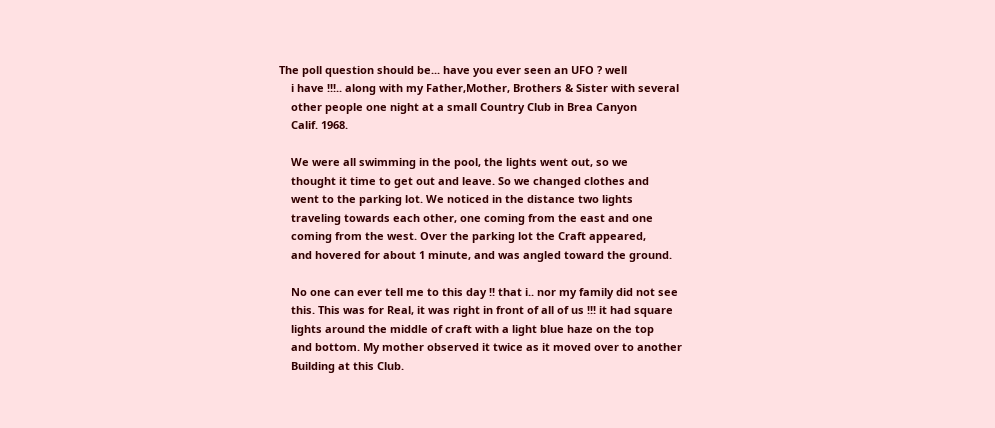The poll question should be... have you ever seen an UFO ? well
    i have !!!.. along with my Father,Mother, Brothers & Sister with several
    other people one night at a small Country Club in Brea Canyon
    Calif. 1968.

    We were all swimming in the pool, the lights went out, so we
    thought it time to get out and leave. So we changed clothes and
    went to the parking lot. We noticed in the distance two lights
    traveling towards each other, one coming from the east and one
    coming from the west. Over the parking lot the Craft appeared,
    and hovered for about 1 minute, and was angled toward the ground.

    No one can ever tell me to this day !! that i.. nor my family did not see
    this. This was for Real, it was right in front of all of us !!! it had square
    lights around the middle of craft with a light blue haze on the top
    and bottom. My mother observed it twice as it moved over to another
    Building at this Club.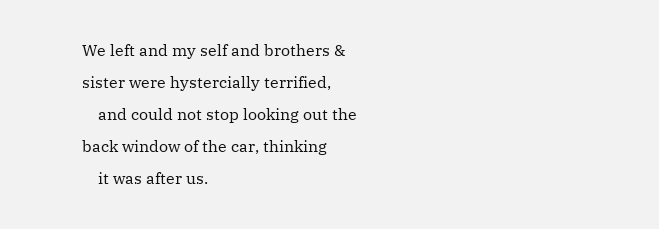We left and my self and brothers & sister were hystercially terrified,
    and could not stop looking out the back window of the car, thinking
    it was after us.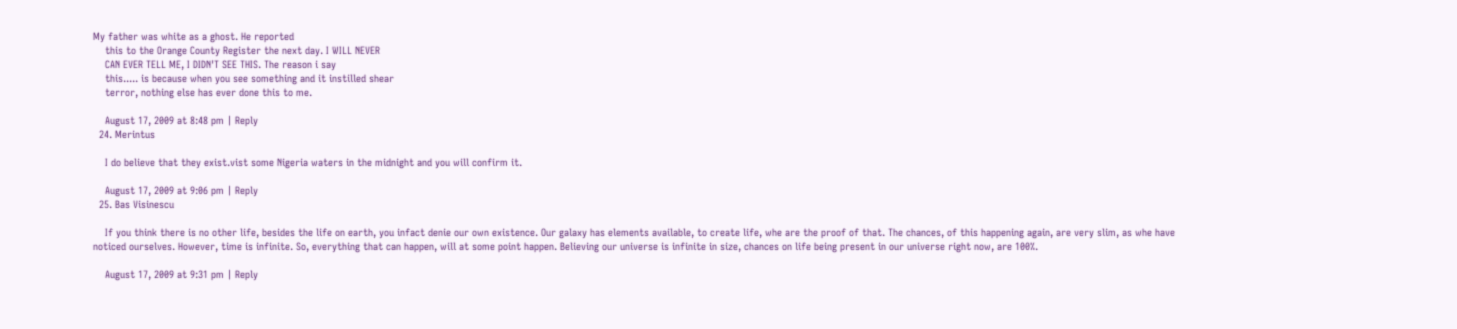My father was white as a ghost. He reported
    this to the Orange County Register the next day. I WILL NEVER
    CAN EVER TELL ME, I DIDN'T SEE THIS. The reason i say
    this..... is because when you see something and it instilled shear
    terror, nothing else has ever done this to me.

    August 17, 2009 at 8:48 pm | Reply
  24. Merintus

    I do believe that they exist.vist some Nigeria waters in the midnight and you will confirm it.

    August 17, 2009 at 9:06 pm | Reply
  25. Bas Visinescu

    If you think there is no other life, besides the life on earth, you infact denie our own existence. Our galaxy has elements available, to create life, whe are the proof of that. The chances, of this happening again, are very slim, as whe have noticed ourselves. However, time is infinite. So, everything that can happen, will at some point happen. Believing our universe is infinite in size, chances on life being present in our universe right now, are 100%.

    August 17, 2009 at 9:31 pm | Reply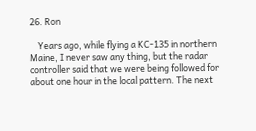26. Ron

    Years ago, while flying a KC-135 in northern Maine, I never saw any thing, but the radar controller said that we were being followed for about one hour in the local pattern. The next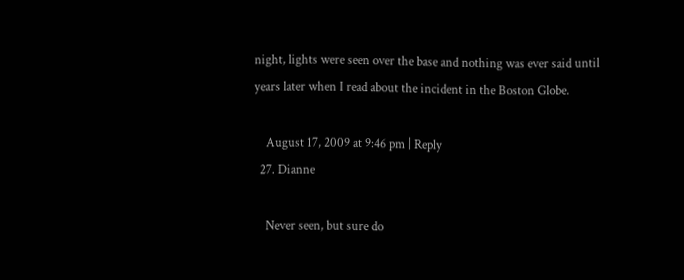night, lights were seen over the base and nothing was ever said until years later when I read about the incident in the Boston Globe.

    August 17, 2009 at 9:46 pm | Reply
  27. Dianne

    Never seen, but sure do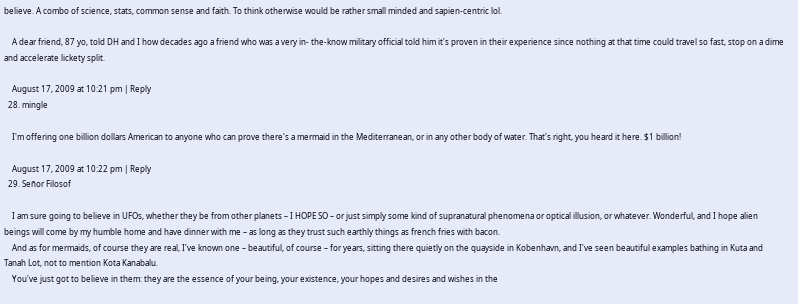believe. A combo of science, stats, common sense and faith. To think otherwise would be rather small minded and sapien-centric lol.

    A dear friend, 87 yo, told DH and I how decades ago a friend who was a very in- the-know military official told him it's proven in their experience since nothing at that time could travel so fast, stop on a dime and accelerate lickety split.

    August 17, 2009 at 10:21 pm | Reply
  28. mingle

    I'm offering one billion dollars American to anyone who can prove there's a mermaid in the Mediterranean, or in any other body of water. That's right, you heard it here. $1 billion!

    August 17, 2009 at 10:22 pm | Reply
  29. Señor Filosof

    I am sure going to believe in UFOs, whether they be from other planets – I HOPE SO – or just simply some kind of supranatural phenomena or optical illusion, or whatever. Wonderful, and I hope alien beings will come by my humble home and have dinner with me – as long as they trust such earthly things as french fries with bacon.
    And as for mermaids, of course they are real, I've known one – beautiful, of course – for years, sitting there quietly on the quayside in Kobenhavn, and I've seen beautiful examples bathing in Kuta and Tanah Lot, not to mention Kota Kanabalu.
    You've just got to believe in them: they are the essence of your being, your existence, your hopes and desires and wishes in the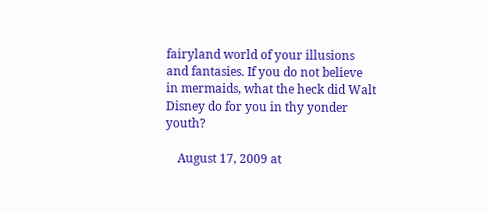fairyland world of your illusions and fantasies. If you do not believe in mermaids, what the heck did Walt Disney do for you in thy yonder youth?

    August 17, 2009 at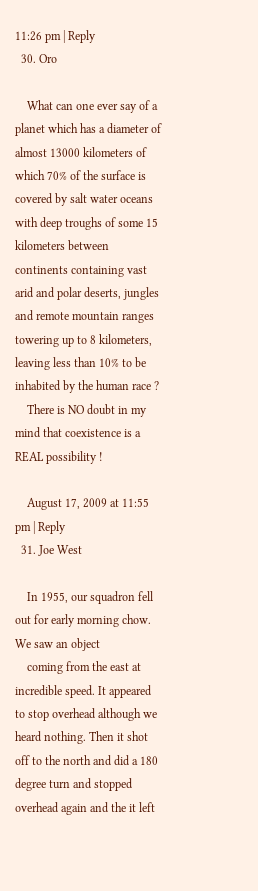11:26 pm | Reply
  30. Oro

    What can one ever say of a planet which has a diameter of almost 13000 kilometers of which 70% of the surface is covered by salt water oceans with deep troughs of some 15 kilometers between continents containing vast arid and polar deserts, jungles and remote mountain ranges towering up to 8 kilometers, leaving less than 10% to be inhabited by the human race ?
    There is NO doubt in my mind that coexistence is a REAL possibility !

    August 17, 2009 at 11:55 pm | Reply
  31. Joe West

    In 1955, our squadron fell out for early morning chow. We saw an object
    coming from the east at incredible speed. It appeared to stop overhead although we heard nothing. Then it shot off to the north and did a 180 degree turn and stopped overhead again and the it left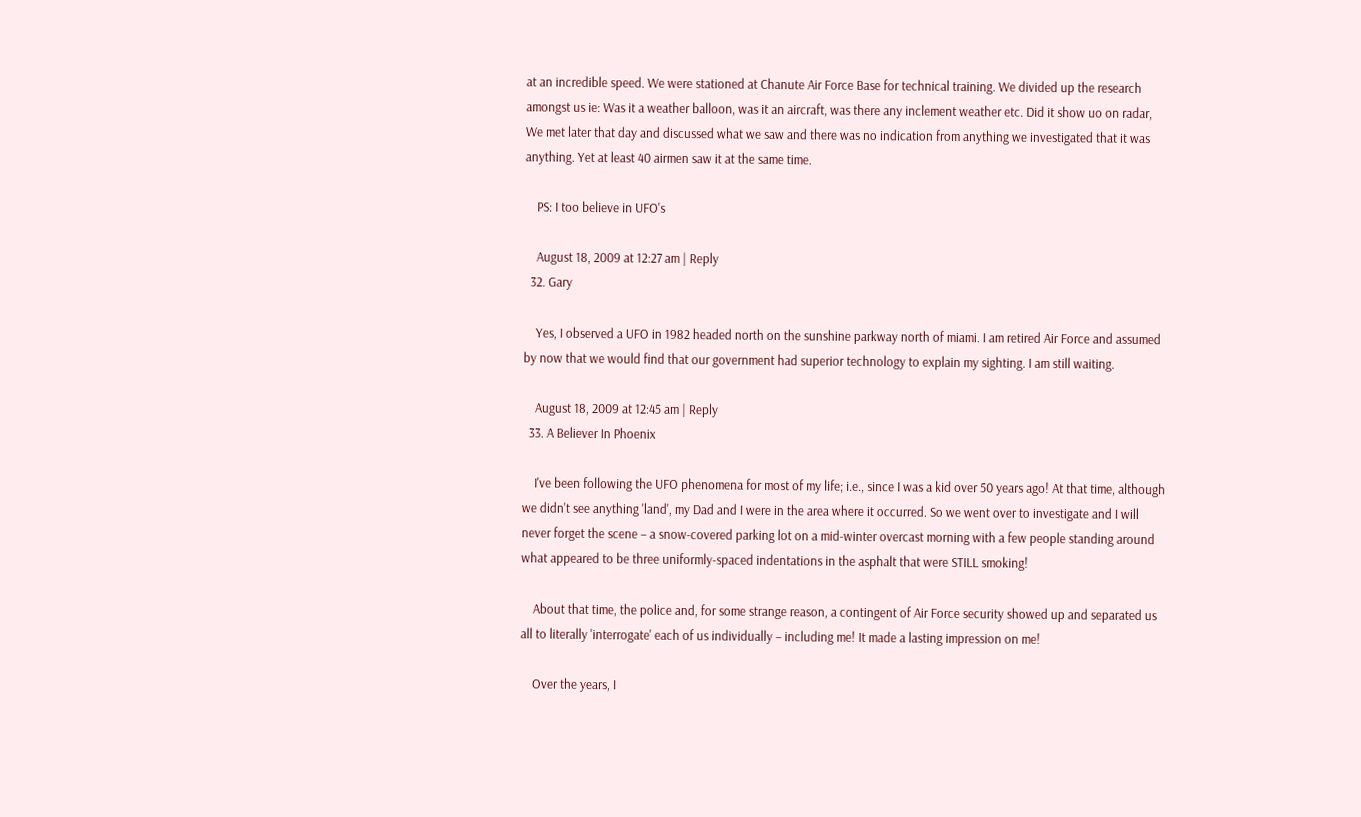at an incredible speed. We were stationed at Chanute Air Force Base for technical training. We divided up the research amongst us ie: Was it a weather balloon, was it an aircraft, was there any inclement weather etc. Did it show uo on radar, We met later that day and discussed what we saw and there was no indication from anything we investigated that it was anything. Yet at least 40 airmen saw it at the same time.

    PS: I too believe in UFO's

    August 18, 2009 at 12:27 am | Reply
  32. Gary

    Yes, I observed a UFO in 1982 headed north on the sunshine parkway north of miami. I am retired Air Force and assumed by now that we would find that our government had superior technology to explain my sighting. I am still waiting.

    August 18, 2009 at 12:45 am | Reply
  33. A Believer In Phoenix

    I've been following the UFO phenomena for most of my life; i.e., since I was a kid over 50 years ago! At that time, although we didn't see anything 'land', my Dad and I were in the area where it occurred. So we went over to investigate and I will never forget the scene – a snow-covered parking lot on a mid-winter overcast morning with a few people standing around what appeared to be three uniformly-spaced indentations in the asphalt that were STILL smoking!

    About that time, the police and, for some strange reason, a contingent of Air Force security showed up and separated us all to literally 'interrogate' each of us individually – including me! It made a lasting impression on me!

    Over the years, I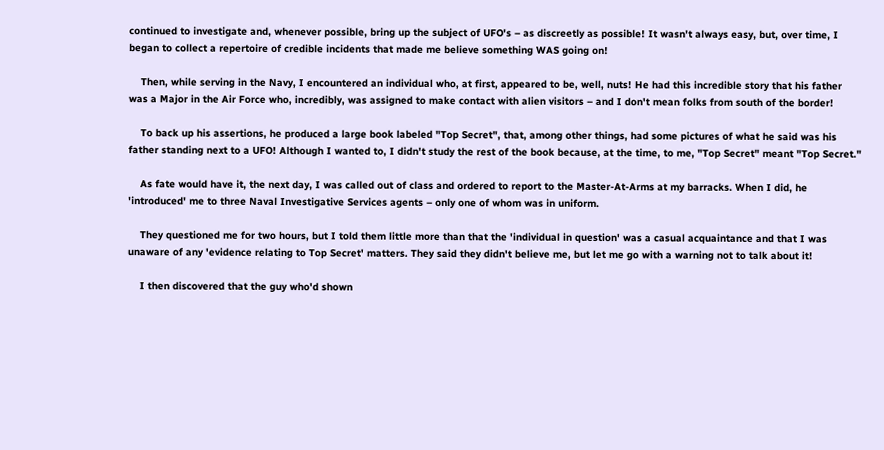continued to investigate and, whenever possible, bring up the subject of UFO's – as discreetly as possible! It wasn't always easy, but, over time, I began to collect a repertoire of credible incidents that made me believe something WAS going on!

    Then, while serving in the Navy, I encountered an individual who, at first, appeared to be, well, nuts! He had this incredible story that his father was a Major in the Air Force who, incredibly, was assigned to make contact with alien visitors – and I don't mean folks from south of the border!

    To back up his assertions, he produced a large book labeled "Top Secret", that, among other things, had some pictures of what he said was his father standing next to a UFO! Although I wanted to, I didn't study the rest of the book because, at the time, to me, "Top Secret" meant "Top Secret."

    As fate would have it, the next day, I was called out of class and ordered to report to the Master-At-Arms at my barracks. When I did, he 'introduced' me to three Naval Investigative Services agents – only one of whom was in uniform.

    They questioned me for two hours, but I told them little more than that the 'individual in question' was a casual acquaintance and that I was unaware of any 'evidence relating to Top Secret' matters. They said they didn't believe me, but let me go with a warning not to talk about it!

    I then discovered that the guy who'd shown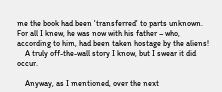me the book had been 'transferred' to parts unknown. For all I knew, he was now with his father – who, according to him, had been taken hostage by the aliens!
    A truly off-the-wall story I know, but I swear it did occur.

    Anyway, as I mentioned, over the next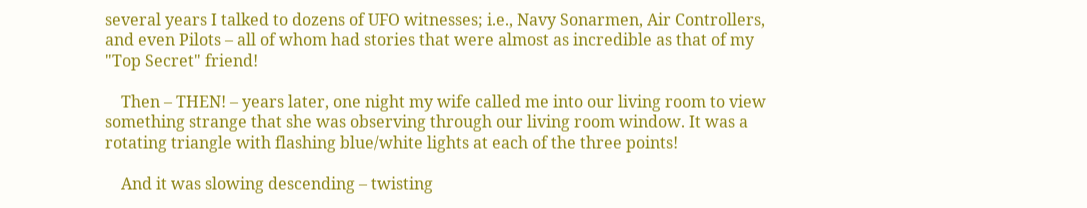several years I talked to dozens of UFO witnesses; i.e., Navy Sonarmen, Air Controllers, and even Pilots – all of whom had stories that were almost as incredible as that of my "Top Secret" friend!

    Then – THEN! – years later, one night my wife called me into our living room to view something strange that she was observing through our living room window. It was a rotating triangle with flashing blue/white lights at each of the three points!

    And it was slowing descending – twisting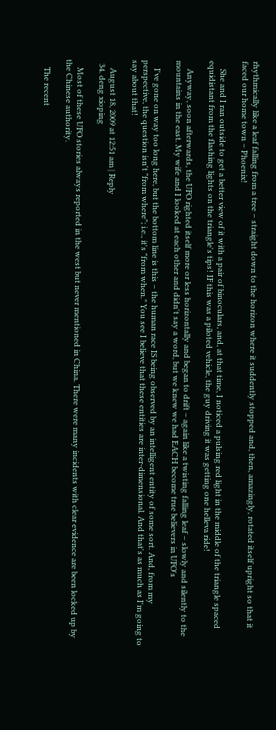rhythmically like a leaf falling from a tree – straight down to the horizon where it suddently stopped and, then, amazingly, rotated itself upright so that it faced our home town – Phoenix!

    She and I ran outside to get a better view of it with a pair of binoculars, and, at that time, I noticed a pulsing red light in the middle of the triangle spaced equidistant from the flashing lights on the triangle's tips! IF this was a piloted vehicle, the guy driving it was getting one helleva ride!

    Anyway, soon afterwards, the UFO righted itself more or less horizontally and began to drift – again like a twisting falling leaf – slowly and silently to the mountains in the east. My wife and I looked at each other and didn't say a word, but we knew we had EACH become true believers in UFO's

    I've gone on way too long here, but the bottom line is this – the human race IS being observed by an intelligent entity of some sort. And, from my perspective, the question isn't "from where"; i.e., it's "from when." You see I believe that these entities are inter-dimensional. And that's as much as I'm going to say about that!

    August 18, 2009 at 12:51 am | Reply
  34. deng xioping

    Most of these UFO stories always reported in the west but never mentioned in China. There were many incidents with clear evidence are been locked up by the Chinese authority.

    The recent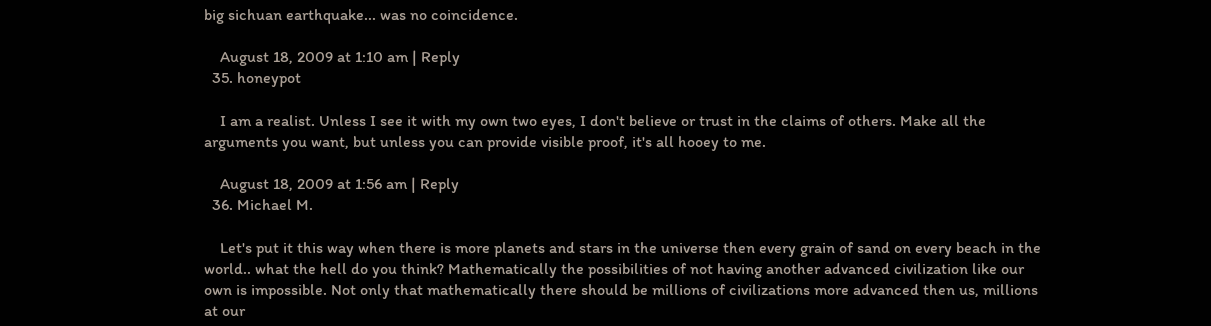big sichuan earthquake... was no coincidence.

    August 18, 2009 at 1:10 am | Reply
  35. honeypot

    I am a realist. Unless I see it with my own two eyes, I don't believe or trust in the claims of others. Make all the arguments you want, but unless you can provide visible proof, it's all hooey to me.

    August 18, 2009 at 1:56 am | Reply
  36. Michael M.

    Let's put it this way when there is more planets and stars in the universe then every grain of sand on every beach in the world.. what the hell do you think? Mathematically the possibilities of not having another advanced civilization like our own is impossible. Not only that mathematically there should be millions of civilizations more advanced then us, millions at our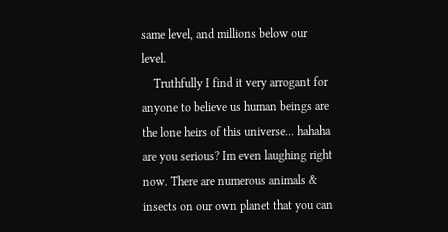same level, and millions below our level.
    Truthfully I find it very arrogant for anyone to believe us human beings are the lone heirs of this universe... hahaha are you serious? Im even laughing right now. There are numerous animals & insects on our own planet that you can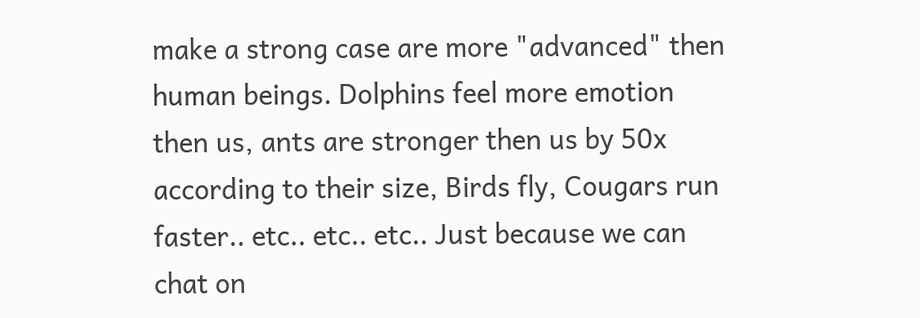make a strong case are more "advanced" then human beings. Dolphins feel more emotion then us, ants are stronger then us by 50x according to their size, Birds fly, Cougars run faster.. etc.. etc.. etc.. Just because we can chat on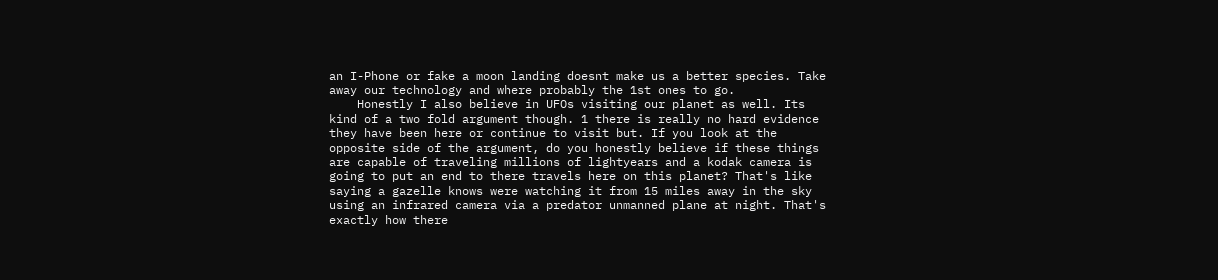an I-Phone or fake a moon landing doesnt make us a better species. Take away our technology and where probably the 1st ones to go.
    Honestly I also believe in UFOs visiting our planet as well. Its kind of a two fold argument though. 1 there is really no hard evidence they have been here or continue to visit but. If you look at the opposite side of the argument, do you honestly believe if these things are capable of traveling millions of lightyears and a kodak camera is going to put an end to there travels here on this planet? That's like saying a gazelle knows were watching it from 15 miles away in the sky using an infrared camera via a predator unmanned plane at night. That's exactly how there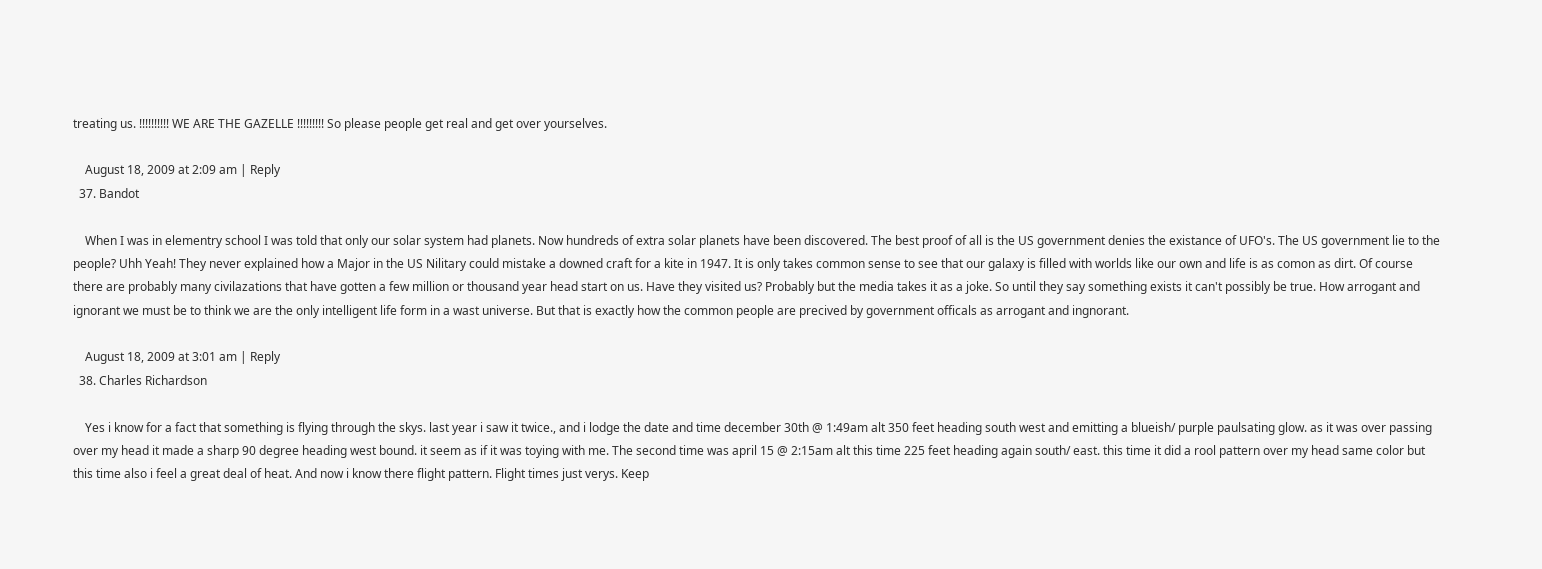treating us. !!!!!!!!!! WE ARE THE GAZELLE !!!!!!!!! So please people get real and get over yourselves.

    August 18, 2009 at 2:09 am | Reply
  37. Bandot

    When I was in elementry school I was told that only our solar system had planets. Now hundreds of extra solar planets have been discovered. The best proof of all is the US government denies the existance of UFO's. The US government lie to the people? Uhh Yeah! They never explained how a Major in the US Nilitary could mistake a downed craft for a kite in 1947. It is only takes common sense to see that our galaxy is filled with worlds like our own and life is as comon as dirt. Of course there are probably many civilazations that have gotten a few million or thousand year head start on us. Have they visited us? Probably but the media takes it as a joke. So until they say something exists it can't possibly be true. How arrogant and ignorant we must be to think we are the only intelligent life form in a wast universe. But that is exactly how the common people are precived by government officals as arrogant and ingnorant.

    August 18, 2009 at 3:01 am | Reply
  38. Charles Richardson

    Yes i know for a fact that something is flying through the skys. last year i saw it twice., and i lodge the date and time december 30th @ 1:49am alt 350 feet heading south west and emitting a blueish/ purple paulsating glow. as it was over passing over my head it made a sharp 90 degree heading west bound. it seem as if it was toying with me. The second time was april 15 @ 2:15am alt this time 225 feet heading again south/ east. this time it did a rool pattern over my head same color but this time also i feel a great deal of heat. And now i know there flight pattern. Flight times just verys. Keep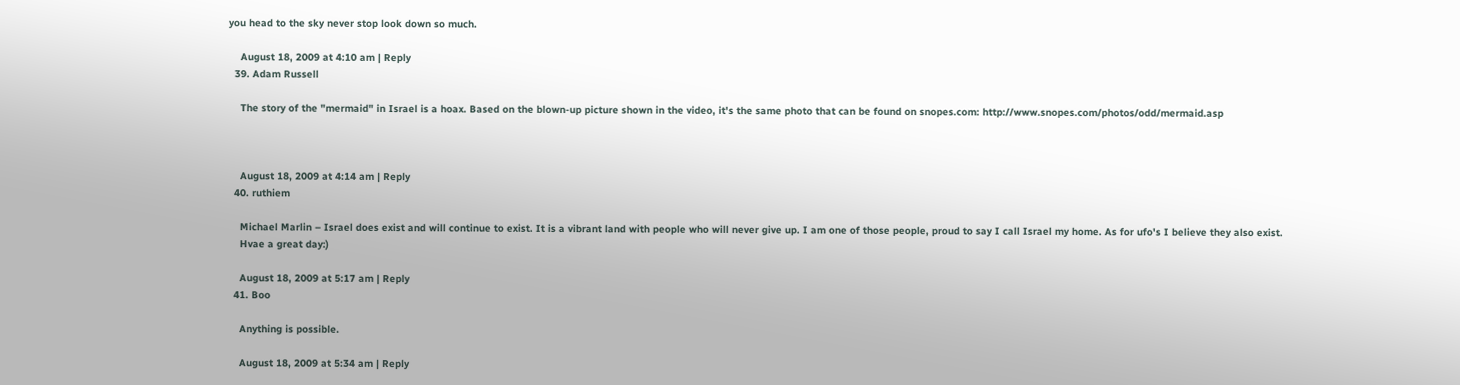you head to the sky never stop look down so much.

    August 18, 2009 at 4:10 am | Reply
  39. Adam Russell

    The story of the "mermaid" in Israel is a hoax. Based on the blown-up picture shown in the video, it's the same photo that can be found on snopes.com: http://www.snopes.com/photos/odd/mermaid.asp



    August 18, 2009 at 4:14 am | Reply
  40. ruthiem

    Michael Marlin – Israel does exist and will continue to exist. It is a vibrant land with people who will never give up. I am one of those people, proud to say I call Israel my home. As for ufo's I believe they also exist.
    Hvae a great day:)

    August 18, 2009 at 5:17 am | Reply
  41. Boo

    Anything is possible.

    August 18, 2009 at 5:34 am | Reply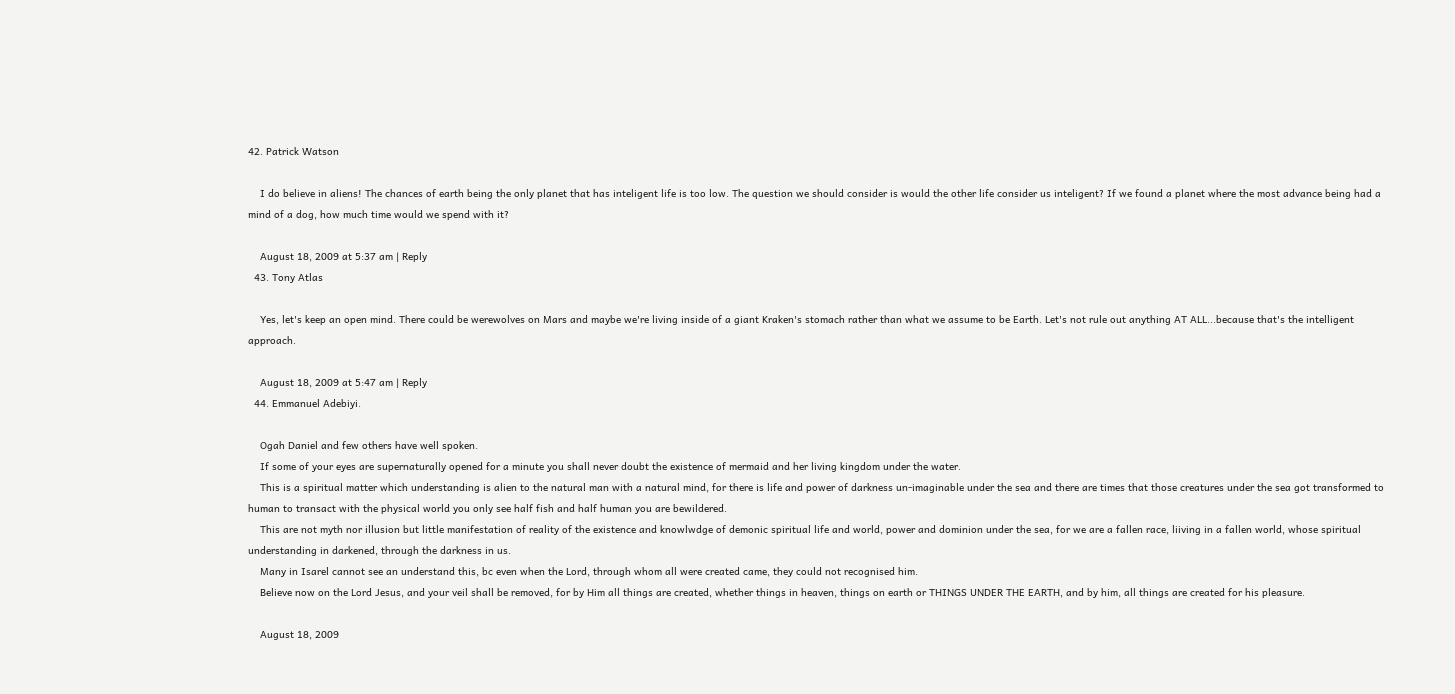42. Patrick Watson

    I do believe in aliens! The chances of earth being the only planet that has inteligent life is too low. The question we should consider is would the other life consider us inteligent? If we found a planet where the most advance being had a mind of a dog, how much time would we spend with it?

    August 18, 2009 at 5:37 am | Reply
  43. Tony Atlas

    Yes, let's keep an open mind. There could be werewolves on Mars and maybe we're living inside of a giant Kraken's stomach rather than what we assume to be Earth. Let's not rule out anything AT ALL...because that's the intelligent approach.

    August 18, 2009 at 5:47 am | Reply
  44. Emmanuel Adebiyi.

    Ogah Daniel and few others have well spoken.
    If some of your eyes are supernaturally opened for a minute you shall never doubt the existence of mermaid and her living kingdom under the water.
    This is a spiritual matter which understanding is alien to the natural man with a natural mind, for there is life and power of darkness un-imaginable under the sea and there are times that those creatures under the sea got transformed to human to transact with the physical world you only see half fish and half human you are bewildered.
    This are not myth nor illusion but little manifestation of reality of the existence and knowlwdge of demonic spiritual life and world, power and dominion under the sea, for we are a fallen race, liiving in a fallen world, whose spiritual understanding in darkened, through the darkness in us.
    Many in Isarel cannot see an understand this, bc even when the Lord, through whom all were created came, they could not recognised him.
    Believe now on the Lord Jesus, and your veil shall be removed, for by Him all things are created, whether things in heaven, things on earth or THINGS UNDER THE EARTH, and by him, all things are created for his pleasure.

    August 18, 2009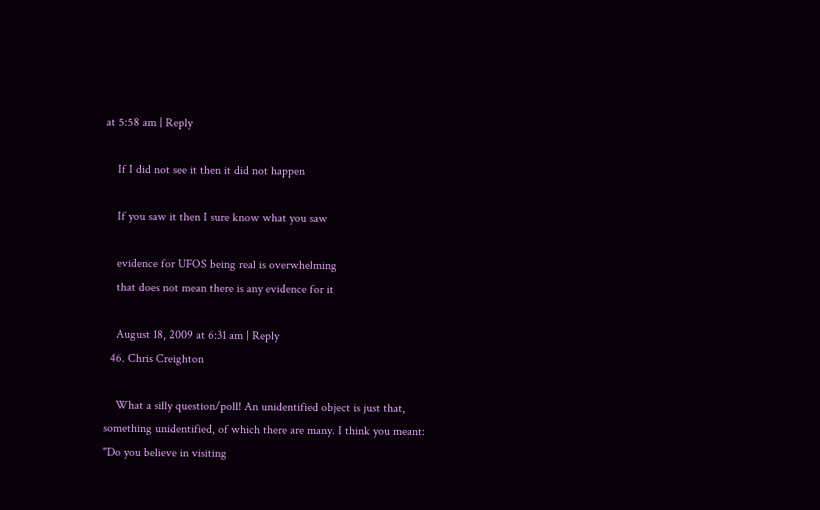at 5:58 am | Reply

    If I did not see it then it did not happen

    If you saw it then I sure know what you saw

    evidence for UFOS being real is overwhelming
    that does not mean there is any evidence for it

    August 18, 2009 at 6:31 am | Reply
  46. Chris Creighton

    What a silly question/poll! An unidentified object is just that, something unidentified, of which there are many. I think you meant: "Do you believe in visiting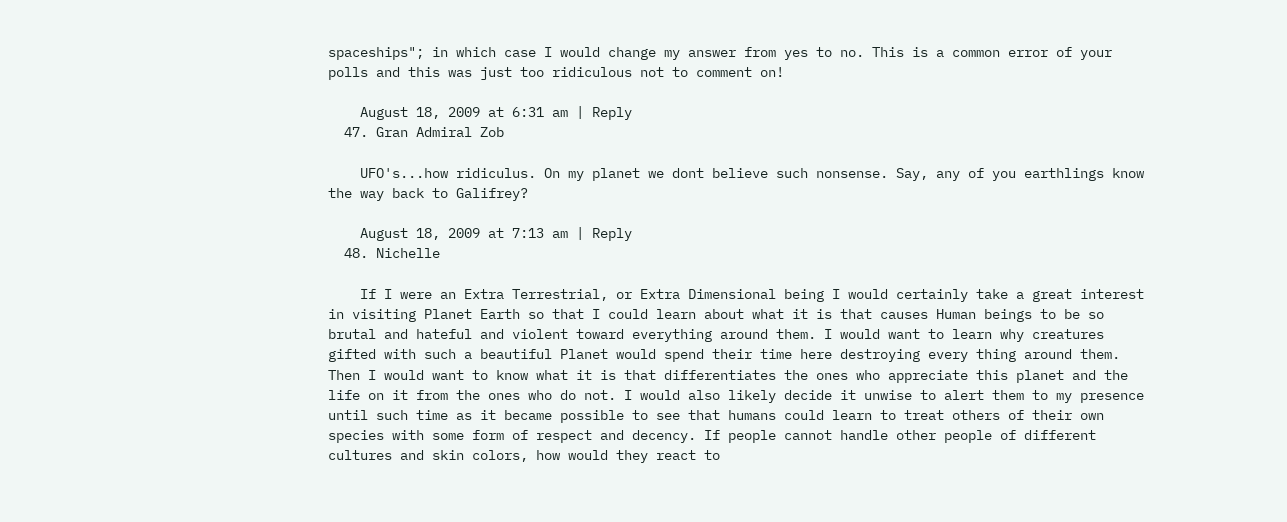spaceships"; in which case I would change my answer from yes to no. This is a common error of your polls and this was just too ridiculous not to comment on!

    August 18, 2009 at 6:31 am | Reply
  47. Gran Admiral Zob

    UFO's...how ridiculus. On my planet we dont believe such nonsense. Say, any of you earthlings know the way back to Galifrey?

    August 18, 2009 at 7:13 am | Reply
  48. Nichelle

    If I were an Extra Terrestrial, or Extra Dimensional being I would certainly take a great interest in visiting Planet Earth so that I could learn about what it is that causes Human beings to be so brutal and hateful and violent toward everything around them. I would want to learn why creatures gifted with such a beautiful Planet would spend their time here destroying every thing around them. Then I would want to know what it is that differentiates the ones who appreciate this planet and the life on it from the ones who do not. I would also likely decide it unwise to alert them to my presence until such time as it became possible to see that humans could learn to treat others of their own species with some form of respect and decency. If people cannot handle other people of different cultures and skin colors, how would they react to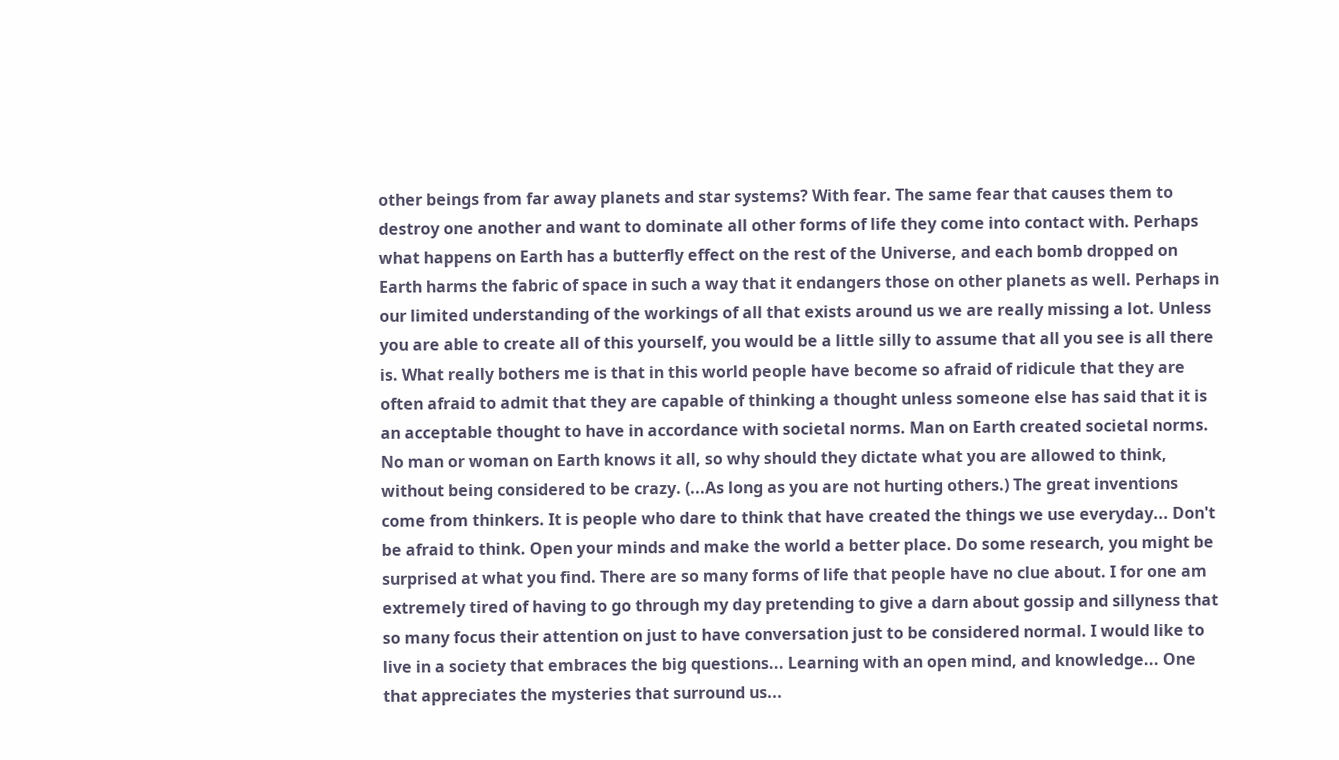other beings from far away planets and star systems? With fear. The same fear that causes them to destroy one another and want to dominate all other forms of life they come into contact with. Perhaps what happens on Earth has a butterfly effect on the rest of the Universe, and each bomb dropped on Earth harms the fabric of space in such a way that it endangers those on other planets as well. Perhaps in our limited understanding of the workings of all that exists around us we are really missing a lot. Unless you are able to create all of this yourself, you would be a little silly to assume that all you see is all there is. What really bothers me is that in this world people have become so afraid of ridicule that they are often afraid to admit that they are capable of thinking a thought unless someone else has said that it is an acceptable thought to have in accordance with societal norms. Man on Earth created societal norms. No man or woman on Earth knows it all, so why should they dictate what you are allowed to think, without being considered to be crazy. (...As long as you are not hurting others.) The great inventions come from thinkers. It is people who dare to think that have created the things we use everyday... Don't be afraid to think. Open your minds and make the world a better place. Do some research, you might be surprised at what you find. There are so many forms of life that people have no clue about. I for one am extremely tired of having to go through my day pretending to give a darn about gossip and sillyness that so many focus their attention on just to have conversation just to be considered normal. I would like to live in a society that embraces the big questions... Learning with an open mind, and knowledge... One that appreciates the mysteries that surround us...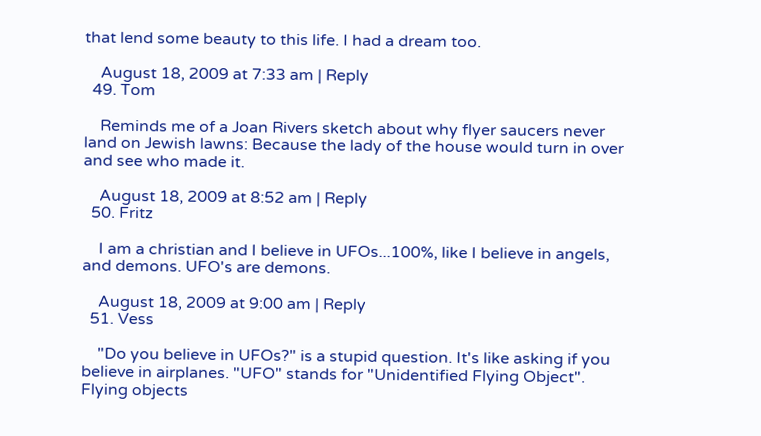that lend some beauty to this life. I had a dream too.

    August 18, 2009 at 7:33 am | Reply
  49. Tom

    Reminds me of a Joan Rivers sketch about why flyer saucers never land on Jewish lawns: Because the lady of the house would turn in over and see who made it.

    August 18, 2009 at 8:52 am | Reply
  50. Fritz

    I am a christian and I believe in UFOs...100%, like I believe in angels, and demons. UFO's are demons.

    August 18, 2009 at 9:00 am | Reply
  51. Vess

    "Do you believe in UFOs?" is a stupid question. It's like asking if you believe in airplanes. "UFO" stands for "Unidentified Flying Object". Flying objects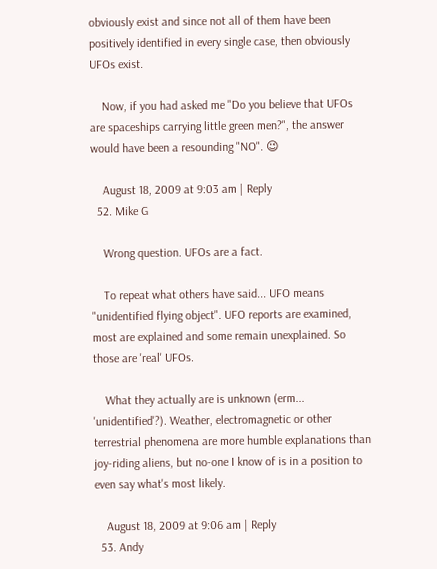obviously exist and since not all of them have been positively identified in every single case, then obviously UFOs exist.

    Now, if you had asked me "Do you believe that UFOs are spaceships carrying little green men?", the answer would have been a resounding "NO". 😉

    August 18, 2009 at 9:03 am | Reply
  52. Mike G

    Wrong question. UFOs are a fact.

    To repeat what others have said... UFO means "unidentified flying object". UFO reports are examined, most are explained and some remain unexplained. So those are 'real' UFOs.

    What they actually are is unknown (erm... 'unidentified'?). Weather, electromagnetic or other terrestrial phenomena are more humble explanations than joy-riding aliens, but no-one I know of is in a position to even say what's most likely.

    August 18, 2009 at 9:06 am | Reply
  53. Andy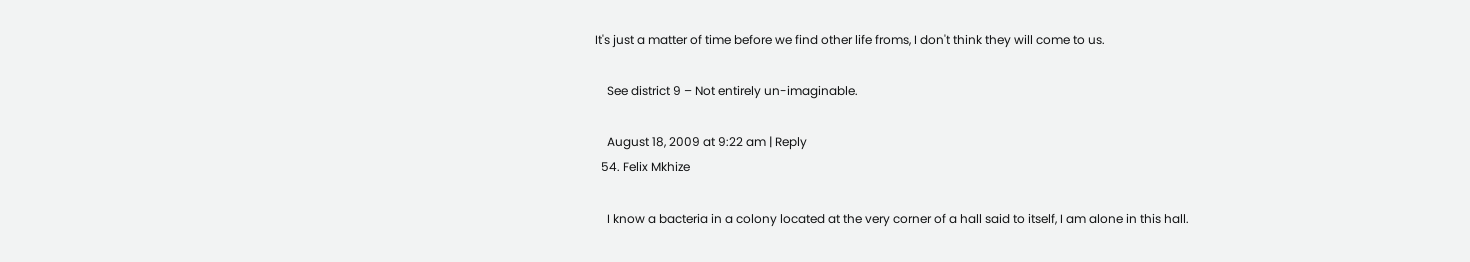It's just a matter of time before we find other life froms, I don't think they will come to us.

    See district 9 – Not entirely un-imaginable.

    August 18, 2009 at 9:22 am | Reply
  54. Felix Mkhize

    I know a bacteria in a colony located at the very corner of a hall said to itself, I am alone in this hall.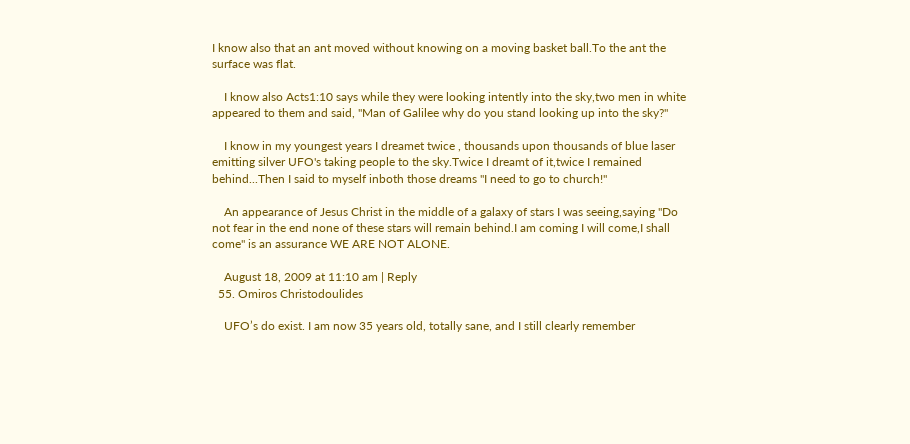I know also that an ant moved without knowing on a moving basket ball.To the ant the surface was flat.

    I know also Acts1:10 says while they were looking intently into the sky,two men in white appeared to them and said, "Man of Galilee why do you stand looking up into the sky?"

    I know in my youngest years I dreamet twice , thousands upon thousands of blue laser emitting silver UFO's taking people to the sky.Twice I dreamt of it,twice I remained behind...Then I said to myself inboth those dreams "I need to go to church!"

    An appearance of Jesus Christ in the middle of a galaxy of stars I was seeing,saying "Do not fear in the end none of these stars will remain behind.I am coming I will come,I shall come" is an assurance WE ARE NOT ALONE.

    August 18, 2009 at 11:10 am | Reply
  55. Omiros Christodoulides

    UFO’s do exist. I am now 35 years old, totally sane, and I still clearly remember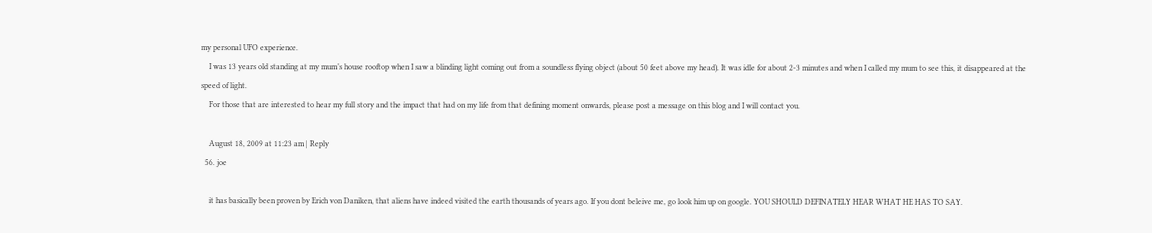my personal UFO experience.
    I was 13 years old standing at my mum’s house rooftop when I saw a blinding light coming out from a soundless flying object (about 50 feet above my head). It was idle for about 2-3 minutes and when I called my mum to see this, it disappeared at the speed of light.
    For those that are interested to hear my full story and the impact that had on my life from that defining moment onwards, please post a message on this blog and I will contact you.

    August 18, 2009 at 11:23 am | Reply
  56. joe

    it has basically been proven by Erich von Daniken, that aliens have indeed visited the earth thousands of years ago. If you dont beleive me, go look him up on google. YOU SHOULD DEFINATELY HEAR WHAT HE HAS TO SAY.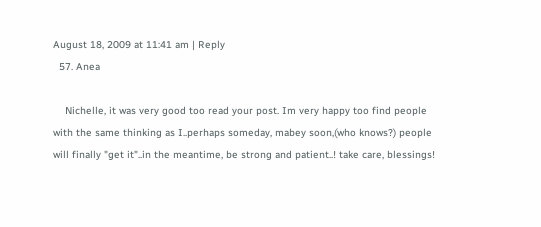August 18, 2009 at 11:41 am | Reply
  57. Anea

    Nichelle, it was very good too read your post. Im very happy too find people with the same thinking as I..perhaps someday, mabey soon,(who knows?) people will finally "get it"..in the meantime, be strong and patient..! take care, blessings!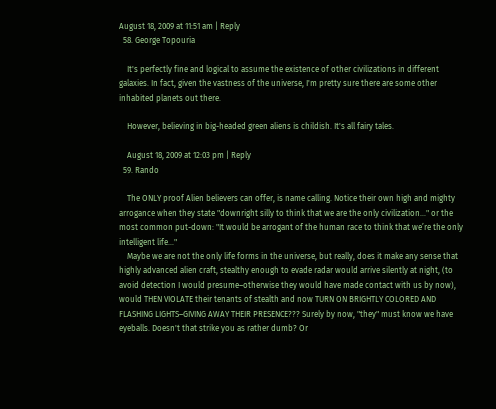August 18, 2009 at 11:51 am | Reply
  58. George Topouria

    It's perfectly fine and logical to assume the existence of other civilizations in different galaxies. In fact, given the vastness of the universe, I'm pretty sure there are some other inhabited planets out there.

    However, believing in big-headed green aliens is childish. It's all fairy tales.

    August 18, 2009 at 12:03 pm | Reply
  59. Rando

    The ONLY proof Alien believers can offer, is name calling. Notice their own high and mighty arrogance when they state "downright silly to think that we are the only civilization..." or the most common put-down: "It would be arrogant of the human race to think that we’re the only intelligent life..."
    Maybe we are not the only life forms in the universe, but really, does it make any sense that highly advanced alien craft, stealthy enough to evade radar would arrive silently at night, (to avoid detection I would presume–otherwise they would have made contact with us by now), would THEN VIOLATE their tenants of stealth and now TURN ON BRIGHTLY COLORED AND FLASHING LIGHTS–GIVING AWAY THEIR PRESENCE??? Surely by now, "they" must know we have eyeballs. Doesn't that strike you as rather dumb? Or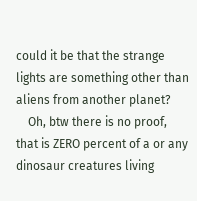could it be that the strange lights are something other than aliens from another planet?
    Oh, btw there is no proof, that is ZERO percent of a or any dinosaur creatures living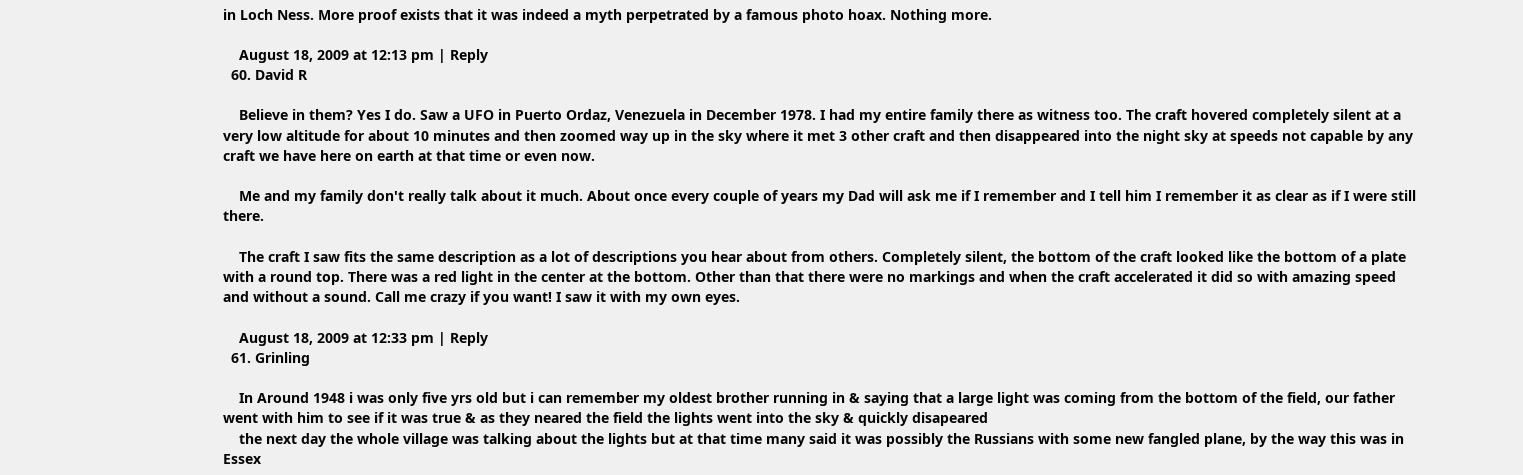in Loch Ness. More proof exists that it was indeed a myth perpetrated by a famous photo hoax. Nothing more.

    August 18, 2009 at 12:13 pm | Reply
  60. David R

    Believe in them? Yes I do. Saw a UFO in Puerto Ordaz, Venezuela in December 1978. I had my entire family there as witness too. The craft hovered completely silent at a very low altitude for about 10 minutes and then zoomed way up in the sky where it met 3 other craft and then disappeared into the night sky at speeds not capable by any craft we have here on earth at that time or even now.

    Me and my family don't really talk about it much. About once every couple of years my Dad will ask me if I remember and I tell him I remember it as clear as if I were still there.

    The craft I saw fits the same description as a lot of descriptions you hear about from others. Completely silent, the bottom of the craft looked like the bottom of a plate with a round top. There was a red light in the center at the bottom. Other than that there were no markings and when the craft accelerated it did so with amazing speed and without a sound. Call me crazy if you want! I saw it with my own eyes.

    August 18, 2009 at 12:33 pm | Reply
  61. Grinling

    In Around 1948 i was only five yrs old but i can remember my oldest brother running in & saying that a large light was coming from the bottom of the field, our father went with him to see if it was true & as they neared the field the lights went into the sky & quickly disapeared
    the next day the whole village was talking about the lights but at that time many said it was possibly the Russians with some new fangled plane, by the way this was in Essex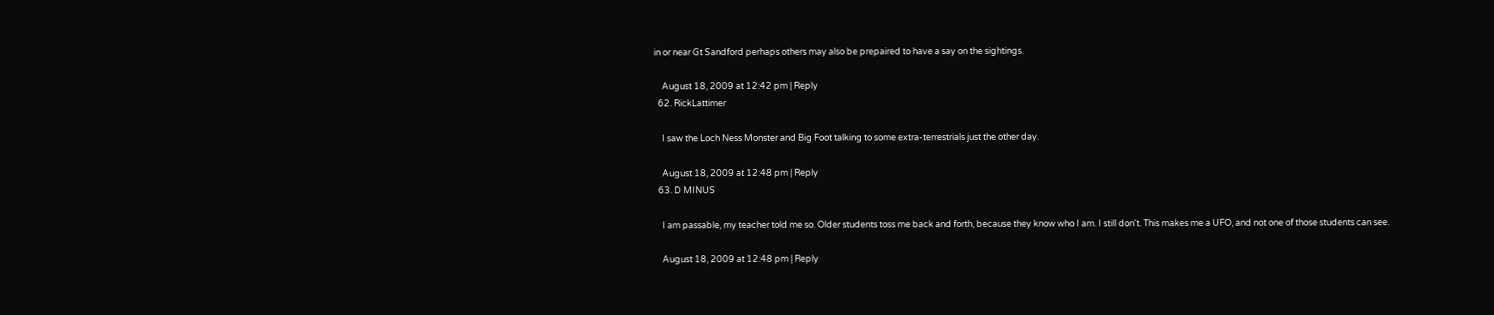in or near Gt Sandford perhaps others may also be prepaired to have a say on the sightings.

    August 18, 2009 at 12:42 pm | Reply
  62. RickLattimer

    I saw the Loch Ness Monster and Big Foot talking to some extra-terrestrials just the other day.

    August 18, 2009 at 12:48 pm | Reply
  63. D MINUS

    I am passable, my teacher told me so. Older students toss me back and forth, because they know who I am. I still don't. This makes me a UFO, and not one of those students can see.

    August 18, 2009 at 12:48 pm | Reply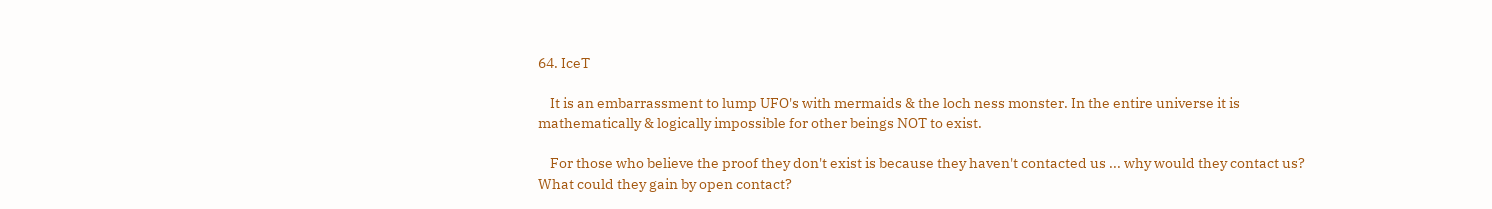64. IceT

    It is an embarrassment to lump UFO's with mermaids & the loch ness monster. In the entire universe it is mathematically & logically impossible for other beings NOT to exist.

    For those who believe the proof they don't exist is because they haven't contacted us ... why would they contact us? What could they gain by open contact?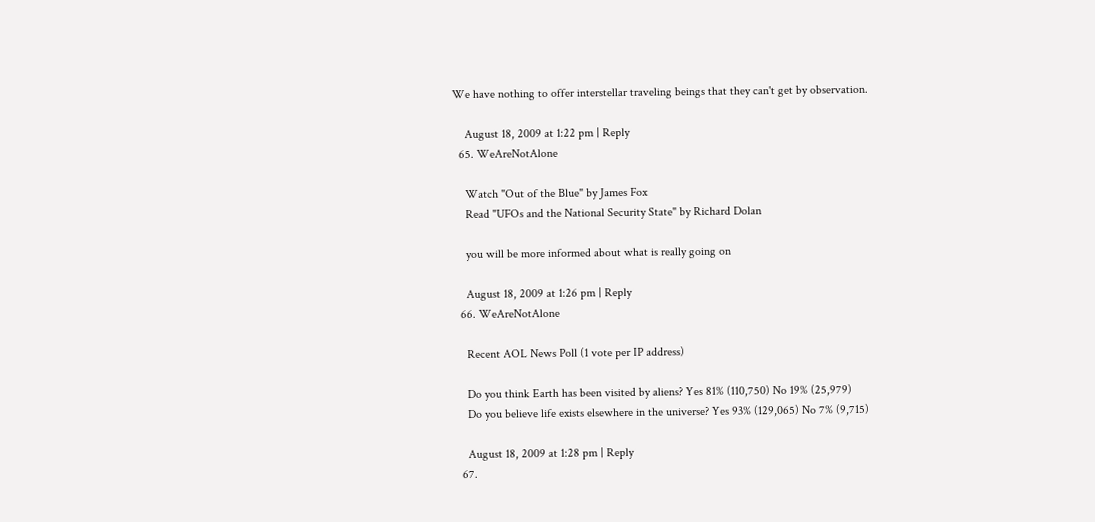We have nothing to offer interstellar traveling beings that they can't get by observation.

    August 18, 2009 at 1:22 pm | Reply
  65. WeAreNotAlone

    Watch "Out of the Blue" by James Fox
    Read "UFOs and the National Security State" by Richard Dolan

    you will be more informed about what is really going on

    August 18, 2009 at 1:26 pm | Reply
  66. WeAreNotAlone

    Recent AOL News Poll (1 vote per IP address)

    Do you think Earth has been visited by aliens? Yes 81% (110,750) No 19% (25,979)
    Do you believe life exists elsewhere in the universe? Yes 93% (129,065) No 7% (9,715)

    August 18, 2009 at 1:28 pm | Reply
  67.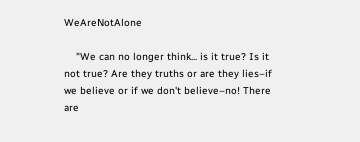WeAreNotAlone

    "We can no longer think... is it true? Is it not true? Are they truths or are they lies–if we believe or if we don't believe–no! There are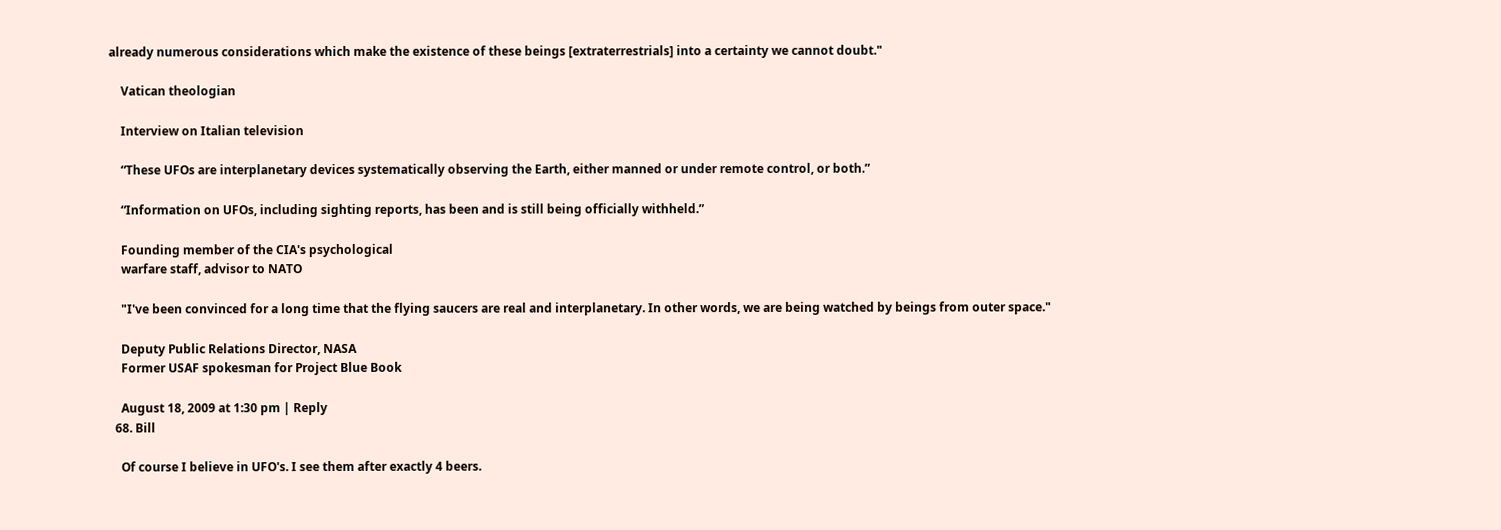already numerous considerations which make the existence of these beings [extraterrestrials] into a certainty we cannot doubt."

    Vatican theologian

    Interview on Italian television

    “These UFOs are interplanetary devices systematically observing the Earth, either manned or under remote control, or both.”

    “Information on UFOs, including sighting reports, has been and is still being officially withheld.”

    Founding member of the CIA's psychological
    warfare staff, advisor to NATO

    "I've been convinced for a long time that the flying saucers are real and interplanetary. In other words, we are being watched by beings from outer space."

    Deputy Public Relations Director, NASA
    Former USAF spokesman for Project Blue Book

    August 18, 2009 at 1:30 pm | Reply
  68. Bill

    Of course I believe in UFO's. I see them after exactly 4 beers.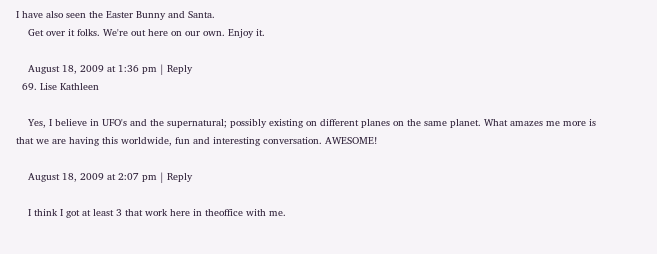I have also seen the Easter Bunny and Santa.
    Get over it folks. We're out here on our own. Enjoy it.

    August 18, 2009 at 1:36 pm | Reply
  69. Lise Kathleen

    Yes, I believe in UFO's and the supernatural; possibly existing on different planes on the same planet. What amazes me more is that we are having this worldwide, fun and interesting conversation. AWESOME!

    August 18, 2009 at 2:07 pm | Reply

    I think I got at least 3 that work here in theoffice with me.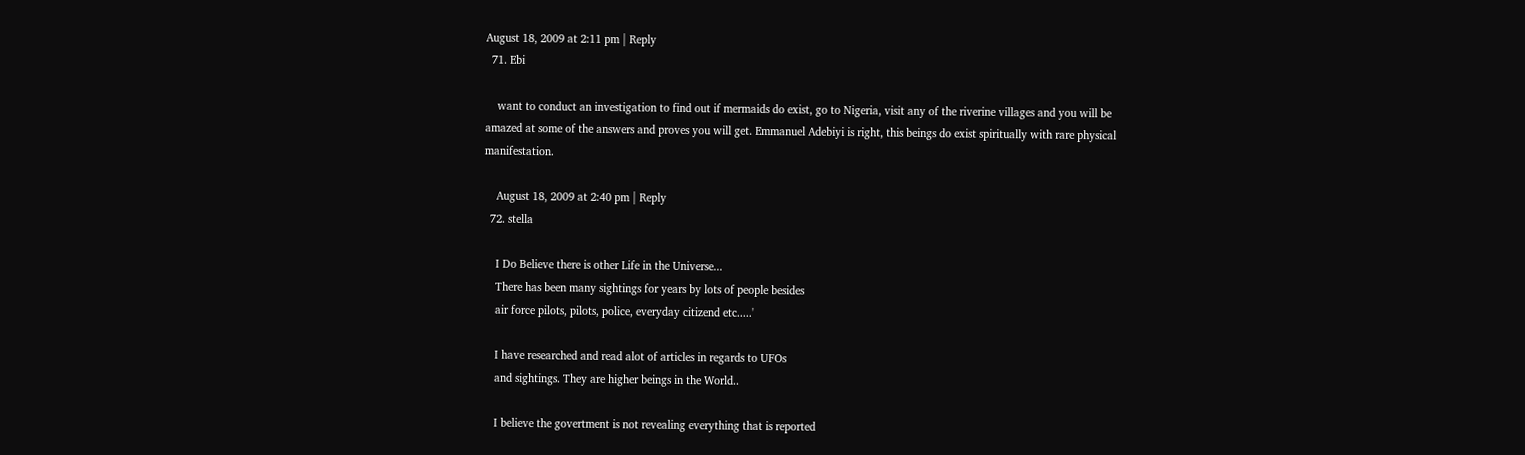August 18, 2009 at 2:11 pm | Reply
  71. Ebi

    want to conduct an investigation to find out if mermaids do exist, go to Nigeria, visit any of the riverine villages and you will be amazed at some of the answers and proves you will get. Emmanuel Adebiyi is right, this beings do exist spiritually with rare physical manifestation.

    August 18, 2009 at 2:40 pm | Reply
  72. stella

    I Do Believe there is other Life in the Universe...
    There has been many sightings for years by lots of people besides
    air force pilots, pilots, police, everyday citizend etc.....'

    I have researched and read alot of articles in regards to UFOs
    and sightings. They are higher beings in the World..

    I believe the govertment is not revealing everything that is reported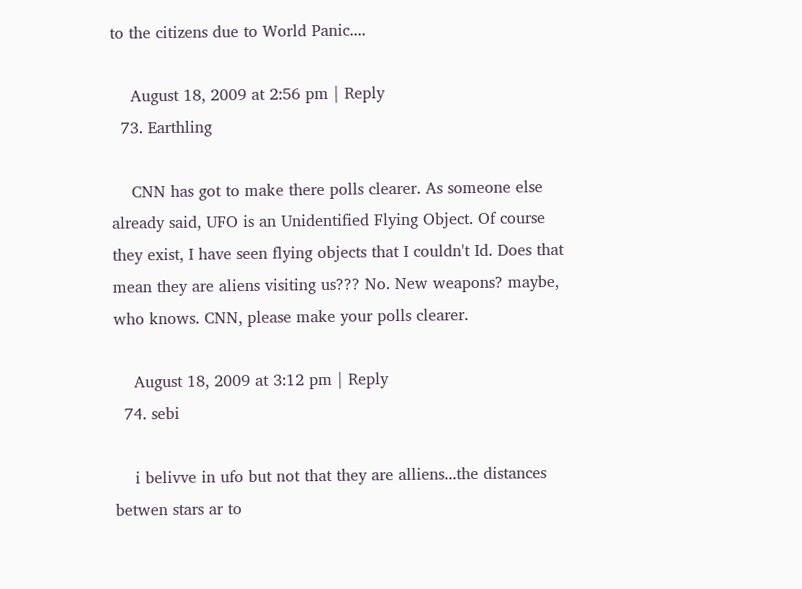to the citizens due to World Panic....

    August 18, 2009 at 2:56 pm | Reply
  73. Earthling

    CNN has got to make there polls clearer. As someone else already said, UFO is an Unidentified Flying Object. Of course they exist, I have seen flying objects that I couldn't Id. Does that mean they are aliens visiting us??? No. New weapons? maybe, who knows. CNN, please make your polls clearer.

    August 18, 2009 at 3:12 pm | Reply
  74. sebi

    i belivve in ufo but not that they are alliens...the distances betwen stars ar to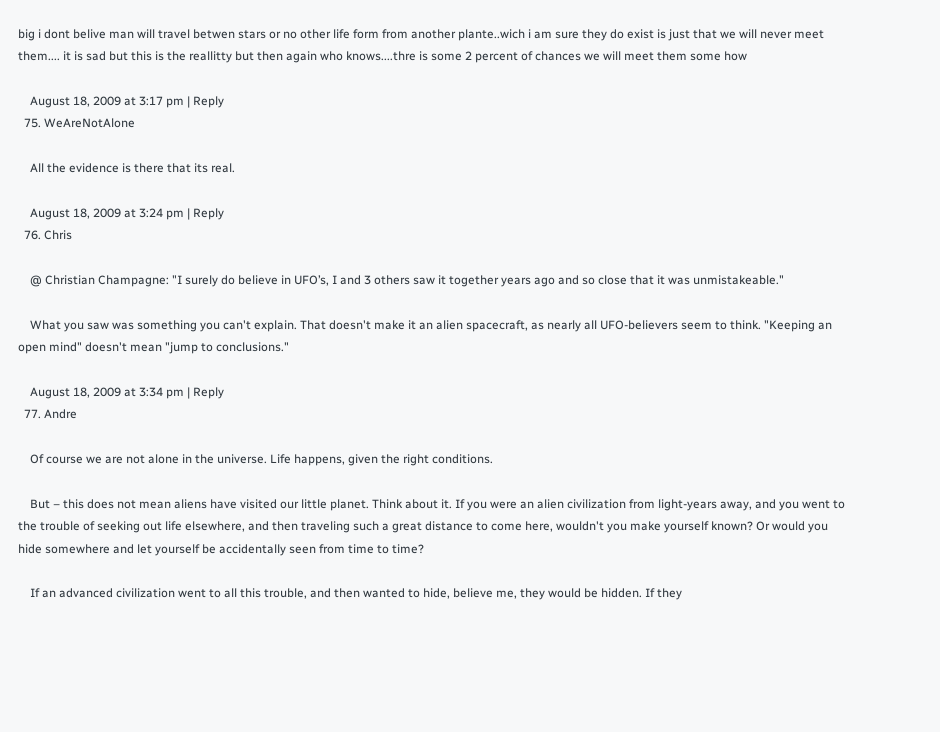big i dont belive man will travel betwen stars or no other life form from another plante..wich i am sure they do exist is just that we will never meet them.... it is sad but this is the reallitty but then again who knows....thre is some 2 percent of chances we will meet them some how

    August 18, 2009 at 3:17 pm | Reply
  75. WeAreNotAlone

    All the evidence is there that its real.

    August 18, 2009 at 3:24 pm | Reply
  76. Chris

    @ Christian Champagne: "I surely do believe in UFO’s, I and 3 others saw it together years ago and so close that it was unmistakeable."

    What you saw was something you can't explain. That doesn't make it an alien spacecraft, as nearly all UFO-believers seem to think. "Keeping an open mind" doesn't mean "jump to conclusions."

    August 18, 2009 at 3:34 pm | Reply
  77. Andre

    Of course we are not alone in the universe. Life happens, given the right conditions.

    But – this does not mean aliens have visited our little planet. Think about it. If you were an alien civilization from light-years away, and you went to the trouble of seeking out life elsewhere, and then traveling such a great distance to come here, wouldn't you make yourself known? Or would you hide somewhere and let yourself be accidentally seen from time to time?

    If an advanced civilization went to all this trouble, and then wanted to hide, believe me, they would be hidden. If they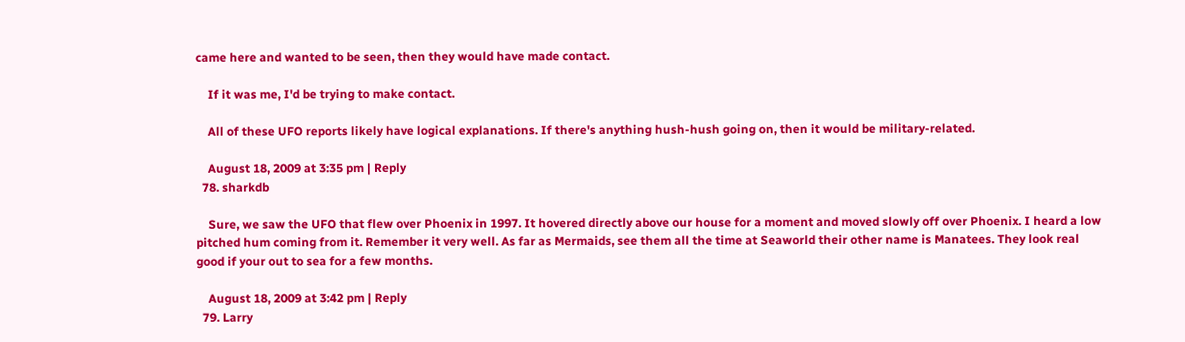came here and wanted to be seen, then they would have made contact.

    If it was me, I'd be trying to make contact.

    All of these UFO reports likely have logical explanations. If there's anything hush-hush going on, then it would be military-related.

    August 18, 2009 at 3:35 pm | Reply
  78. sharkdb

    Sure, we saw the UFO that flew over Phoenix in 1997. It hovered directly above our house for a moment and moved slowly off over Phoenix. I heard a low pitched hum coming from it. Remember it very well. As far as Mermaids, see them all the time at Seaworld their other name is Manatees. They look real good if your out to sea for a few months.

    August 18, 2009 at 3:42 pm | Reply
  79. Larry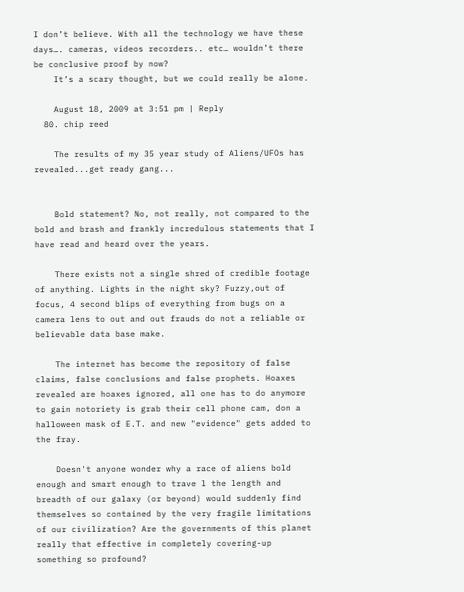I don’t believe. With all the technology we have these days…. cameras, videos recorders.. etc… wouldn’t there be conclusive proof by now?
    It’s a scary thought, but we could really be alone.

    August 18, 2009 at 3:51 pm | Reply
  80. chip reed

    The results of my 35 year study of Aliens/UFOs has revealed...get ready gang...


    Bold statement? No, not really, not compared to the bold and brash and frankly incredulous statements that I have read and heard over the years.

    There exists not a single shred of credible footage of anything. Lights in the night sky? Fuzzy,out of focus, 4 second blips of everything from bugs on a camera lens to out and out frauds do not a reliable or believable data base make.

    The internet has become the repository of false claims, false conclusions and false prophets. Hoaxes revealed are hoaxes ignored, all one has to do anymore to gain notoriety is grab their cell phone cam, don a halloween mask of E.T. and new "evidence" gets added to the fray.

    Doesn't anyone wonder why a race of aliens bold enough and smart enough to trave l the length and breadth of our galaxy (or beyond) would suddenly find themselves so contained by the very fragile limitations of our civilization? Are the governments of this planet really that effective in completely covering-up something so profound?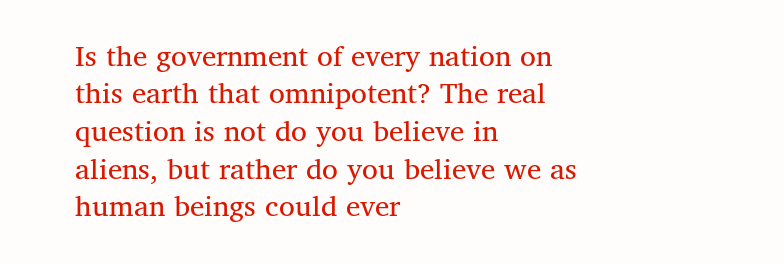Is the government of every nation on this earth that omnipotent? The real question is not do you believe in aliens, but rather do you believe we as human beings could ever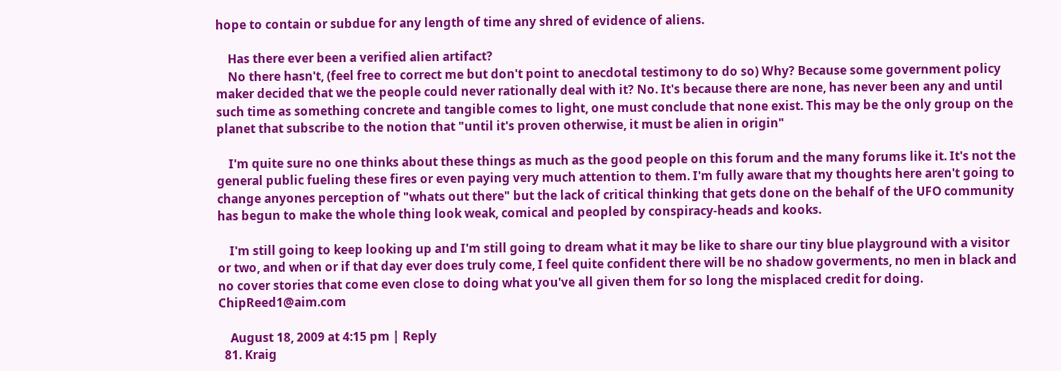hope to contain or subdue for any length of time any shred of evidence of aliens.

    Has there ever been a verified alien artifact?
    No there hasn't, (feel free to correct me but don't point to anecdotal testimony to do so) Why? Because some government policy maker decided that we the people could never rationally deal with it? No. It's because there are none, has never been any and until such time as something concrete and tangible comes to light, one must conclude that none exist. This may be the only group on the planet that subscribe to the notion that "until it's proven otherwise, it must be alien in origin"

    I'm quite sure no one thinks about these things as much as the good people on this forum and the many forums like it. It's not the general public fueling these fires or even paying very much attention to them. I'm fully aware that my thoughts here aren't going to change anyones perception of "whats out there" but the lack of critical thinking that gets done on the behalf of the UFO community has begun to make the whole thing look weak, comical and peopled by conspiracy-heads and kooks.

    I'm still going to keep looking up and I'm still going to dream what it may be like to share our tiny blue playground with a visitor or two, and when or if that day ever does truly come, I feel quite confident there will be no shadow goverments, no men in black and no cover stories that come even close to doing what you've all given them for so long the misplaced credit for doing. ChipReed1@aim.com

    August 18, 2009 at 4:15 pm | Reply
  81. Kraig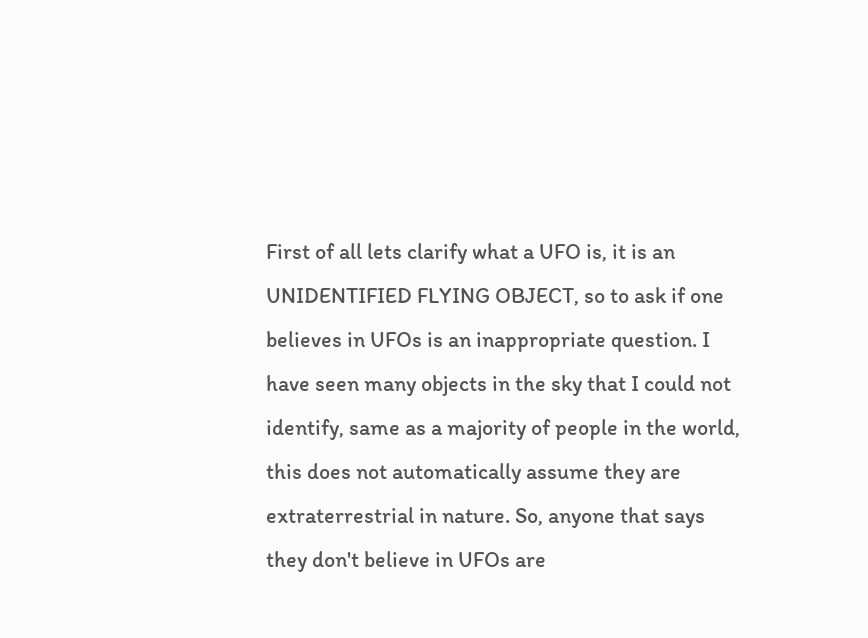First of all lets clarify what a UFO is, it is an UNIDENTIFIED FLYING OBJECT, so to ask if one believes in UFOs is an inappropriate question. I have seen many objects in the sky that I could not identify, same as a majority of people in the world, this does not automatically assume they are extraterrestrial in nature. So, anyone that says they don't believe in UFOs are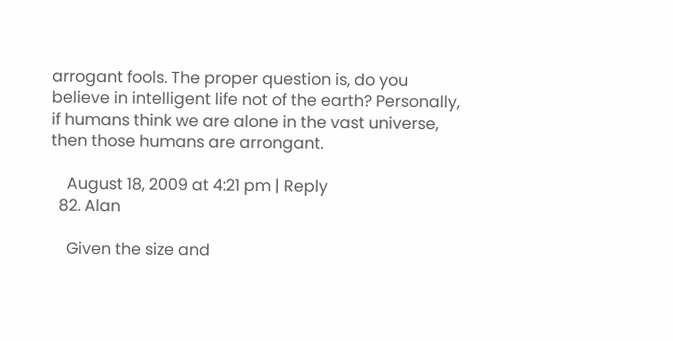arrogant fools. The proper question is, do you believe in intelligent life not of the earth? Personally, if humans think we are alone in the vast universe, then those humans are arrongant.

    August 18, 2009 at 4:21 pm | Reply
  82. Alan

    Given the size and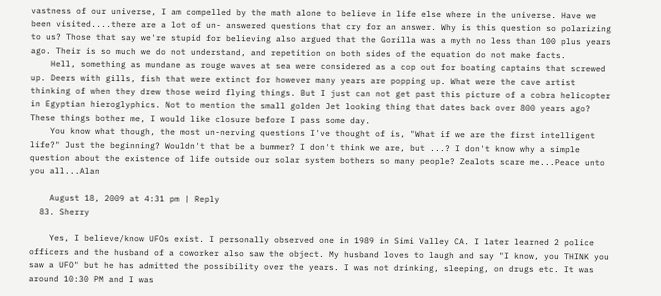vastness of our universe, I am compelled by the math alone to believe in life else where in the universe. Have we been visited....there are a lot of un- answered questions that cry for an answer. Why is this question so polarizing to us? Those that say we're stupid for believing also argued that the Gorilla was a myth no less than 100 plus years ago. Their is so much we do not understand, and repetition on both sides of the equation do not make facts.
    Hell, something as mundane as rouge waves at sea were considered as a cop out for boating captains that screwed up. Deers with gills, fish that were extinct for however many years are popping up. What were the cave artist thinking of when they drew those weird flying things. But I just can not get past this picture of a cobra helicopter in Egyptian hieroglyphics. Not to mention the small golden Jet looking thing that dates back over 800 years ago? These things bother me, I would like closure before I pass some day.
    You know what though, the most un-nerving questions I've thought of is, "What if we are the first intelligent life?" Just the beginning? Wouldn't that be a bummer? I don't think we are, but ...? I don't know why a simple question about the existence of life outside our solar system bothers so many people? Zealots scare me...Peace unto you all...Alan

    August 18, 2009 at 4:31 pm | Reply
  83. Sherry

    Yes, I believe/know UFOs exist. I personally observed one in 1989 in Simi Valley CA. I later learned 2 police officers and the husband of a coworker also saw the object. My husband loves to laugh and say "I know, you THINK you saw a UFO" but he has admitted the possibility over the years. I was not drinking, sleeping, on drugs etc. It was around 10:30 PM and I was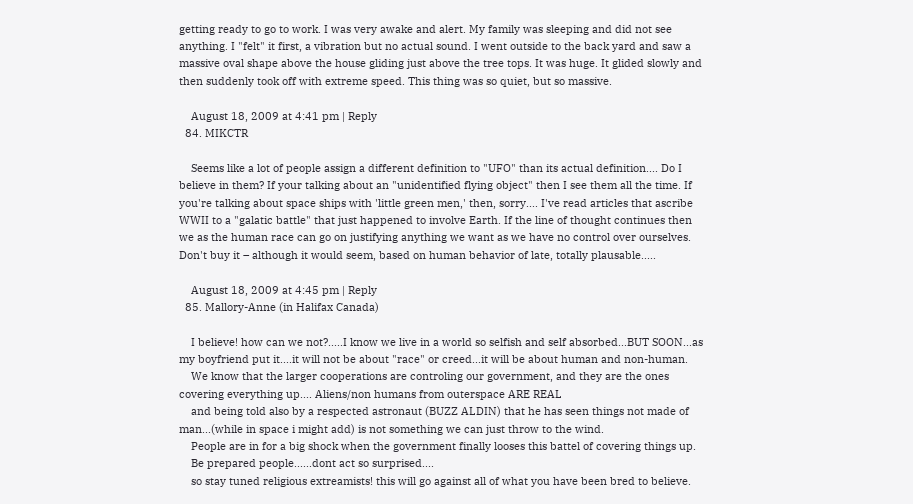getting ready to go to work. I was very awake and alert. My family was sleeping and did not see anything. I "felt" it first, a vibration but no actual sound. I went outside to the back yard and saw a massive oval shape above the house gliding just above the tree tops. It was huge. It glided slowly and then suddenly took off with extreme speed. This thing was so quiet, but so massive.

    August 18, 2009 at 4:41 pm | Reply
  84. MIKCTR

    Seems like a lot of people assign a different definition to "UFO" than its actual definition.... Do I believe in them? If your talking about an "unidentified flying object" then I see them all the time. If you're talking about space ships with 'little green men,' then, sorry.... I've read articles that ascribe WWII to a "galatic battle" that just happened to involve Earth. If the line of thought continues then we as the human race can go on justifying anything we want as we have no control over ourselves. Don't buy it – although it would seem, based on human behavior of late, totally plausable.....

    August 18, 2009 at 4:45 pm | Reply
  85. Mallory-Anne (in Halifax Canada)

    I believe! how can we not?.....I know we live in a world so selfish and self absorbed...BUT SOON...as my boyfriend put it....it will not be about "race" or creed...it will be about human and non-human.
    We know that the larger cooperations are controling our government, and they are the ones covering everything up.... Aliens/non humans from outerspace ARE REAL
    and being told also by a respected astronaut (BUZZ ALDIN) that he has seen things not made of man...(while in space i might add) is not something we can just throw to the wind.
    People are in for a big shock when the government finally looses this battel of covering things up.
    Be prepared people......dont act so surprised....
    so stay tuned religious extreamists! this will go against all of what you have been bred to believe.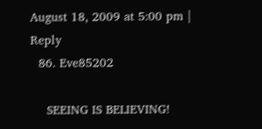August 18, 2009 at 5:00 pm | Reply
  86. Eve85202

    SEEING IS BELIEVING!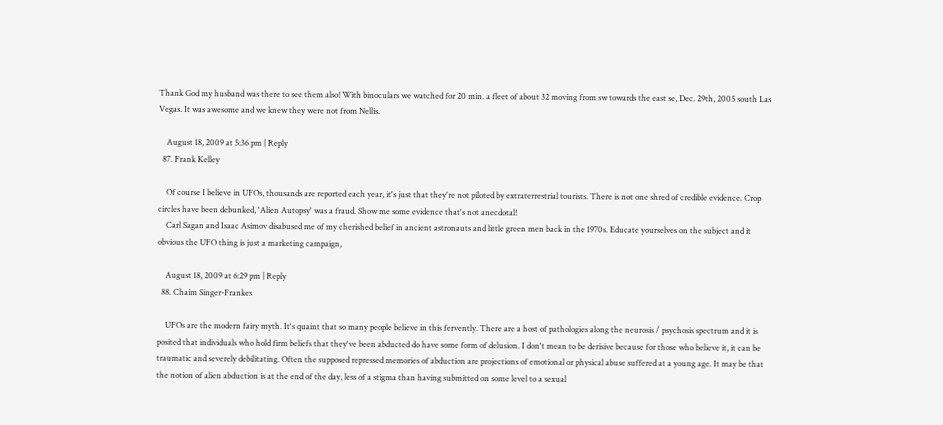Thank God my husband was there to see them also! With binoculars we watched for 20 min. a fleet of about 32 moving from sw towards the east se, Dec. 29th, 2005 south Las Vegas. It was awesome and we knew they were not from Nellis.

    August 18, 2009 at 5:36 pm | Reply
  87. Frank Kelley

    Of course I believe in UFOs, thousands are reported each year, it's just that they're not piloted by extraterrestrial tourists. There is not one shred of credible evidence. Crop circles have been debunked, 'Alien Autopsy' was a fraud. Show me some evidence that's not anecdotal!
    Carl Sagan and Isaac Asimov disabused me of my cherished belief in ancient astronauts and little green men back in the 1970s. Educate yourselves on the subject and it obvious the UFO thing is just a marketing campaign,

    August 18, 2009 at 6:29 pm | Reply
  88. Chaim Singer-Frankes

    UFOs are the modern fairy myth. It's quaint that so many people believe in this fervently. There are a host of pathologies along the neurosis / psychosis spectrum and it is posited that individuals who hold firm beliefs that they've been abducted do have some form of delusion. I don't mean to be derisive because for those who believe it, it can be traumatic and severely debilitating. Often the supposed repressed memories of abduction are projections of emotional or physical abuse suffered at a young age. It may be that the notion of alien abduction is at the end of the day, less of a stigma than having submitted on some level to a sexual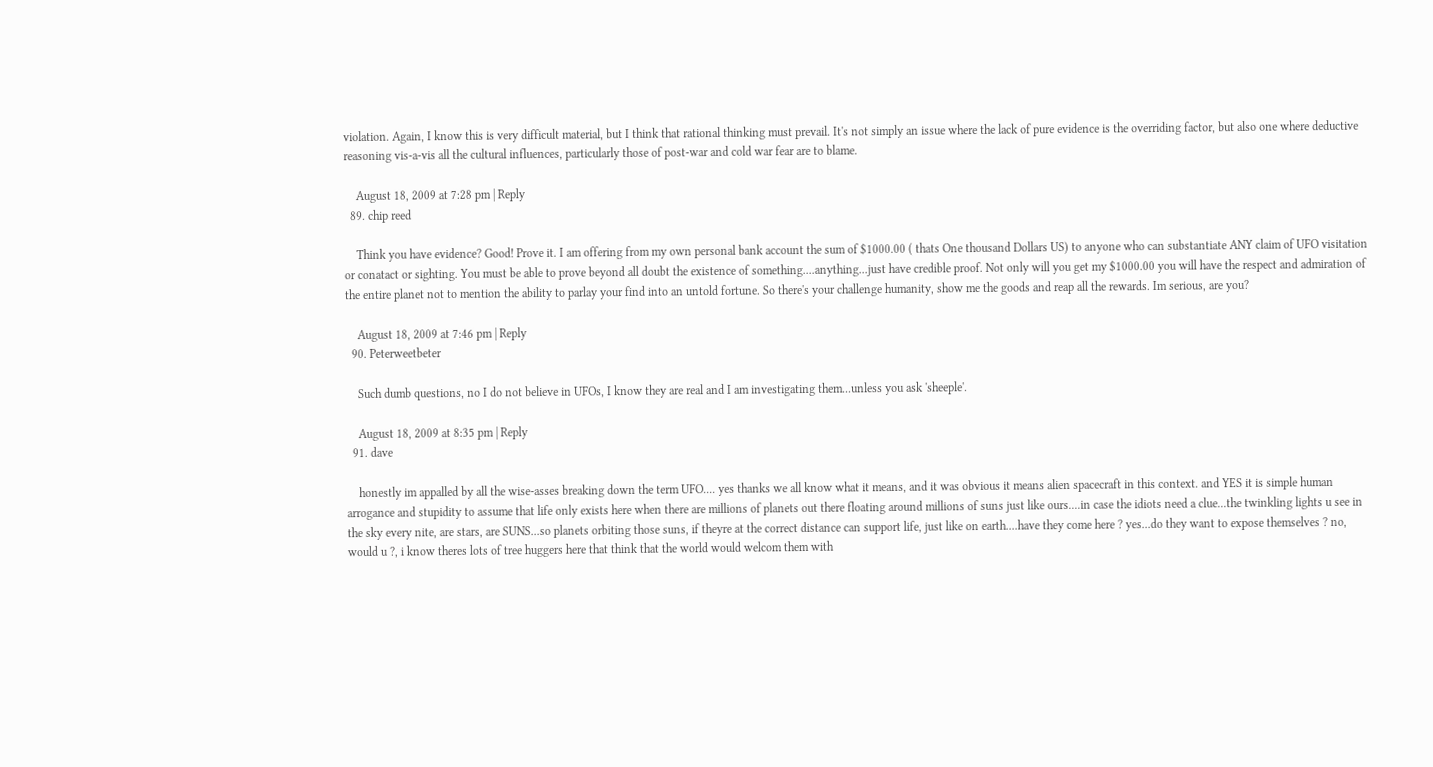violation. Again, I know this is very difficult material, but I think that rational thinking must prevail. It's not simply an issue where the lack of pure evidence is the overriding factor, but also one where deductive reasoning vis-a-vis all the cultural influences, particularly those of post-war and cold war fear are to blame.

    August 18, 2009 at 7:28 pm | Reply
  89. chip reed

    Think you have evidence? Good! Prove it. I am offering from my own personal bank account the sum of $1000.00 ( thats One thousand Dollars US) to anyone who can substantiate ANY claim of UFO visitation or conatact or sighting. You must be able to prove beyond all doubt the existence of something....anything...just have credible proof. Not only will you get my $1000.00 you will have the respect and admiration of the entire planet not to mention the ability to parlay your find into an untold fortune. So there's your challenge humanity, show me the goods and reap all the rewards. Im serious, are you?

    August 18, 2009 at 7:46 pm | Reply
  90. Peterweetbeter

    Such dumb questions, no I do not believe in UFOs, I know they are real and I am investigating them...unless you ask 'sheeple'.

    August 18, 2009 at 8:35 pm | Reply
  91. dave

    honestly im appalled by all the wise-asses breaking down the term UFO.... yes thanks we all know what it means, and it was obvious it means alien spacecraft in this context. and YES it is simple human arrogance and stupidity to assume that life only exists here when there are millions of planets out there floating around millions of suns just like ours....in case the idiots need a clue...the twinkling lights u see in the sky every nite, are stars, are SUNS...so planets orbiting those suns, if theyre at the correct distance can support life, just like on earth....have they come here ? yes...do they want to expose themselves ? no, would u ?, i know theres lots of tree huggers here that think that the world would welcom them with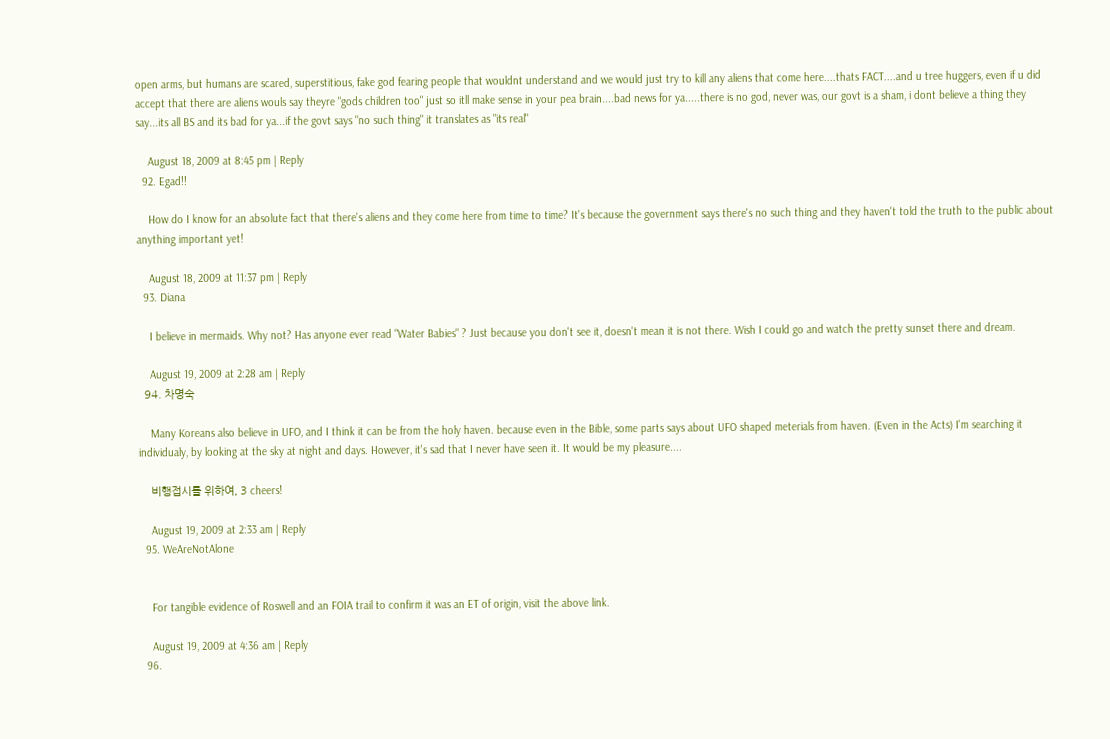open arms, but humans are scared, superstitious, fake god fearing people that wouldnt understand and we would just try to kill any aliens that come here....thats FACT....and u tree huggers, even if u did accept that there are aliens wouls say theyre "gods children too" just so itll make sense in your pea brain....bad news for ya.....there is no god, never was, our govt is a sham, i dont believe a thing they say...its all BS and its bad for ya...if the govt says "no such thing" it translates as "its real"

    August 18, 2009 at 8:45 pm | Reply
  92. Egad!!

    How do I know for an absolute fact that there's aliens and they come here from time to time? It's because the government says there's no such thing and they haven't told the truth to the public about anything important yet!

    August 18, 2009 at 11:37 pm | Reply
  93. Diana

    I believe in mermaids. Why not? Has anyone ever read "Water Babies" ? Just because you don't see it, doesn't mean it is not there. Wish I could go and watch the pretty sunset there and dream.

    August 19, 2009 at 2:28 am | Reply
  94. 차명숙

    Many Koreans also believe in UFO, and I think it can be from the holy haven. because even in the Bible, some parts says about UFO shaped meterials from haven. (Even in the Acts) I'm searching it individualy, by looking at the sky at night and days. However, it's sad that I never have seen it. It would be my pleasure....

    비행접시를 위하여, 3 cheers!

    August 19, 2009 at 2:33 am | Reply
  95. WeAreNotAlone


    For tangible evidence of Roswell and an FOIA trail to confirm it was an ET of origin, visit the above link.

    August 19, 2009 at 4:36 am | Reply
  96.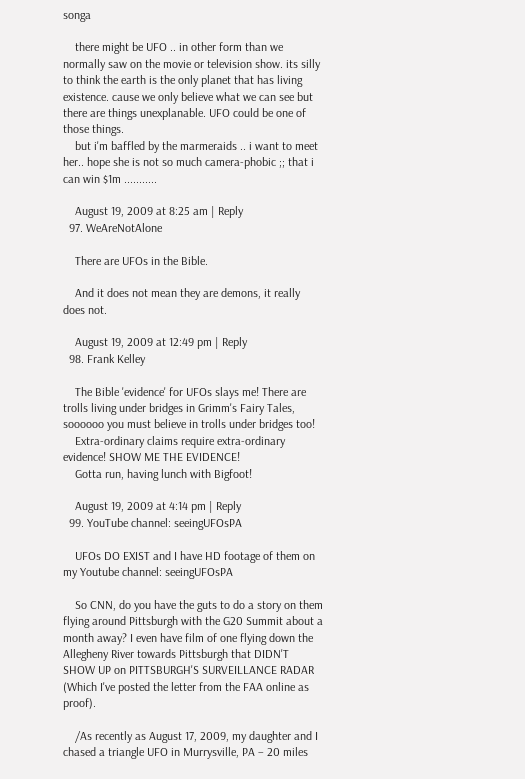songa

    there might be UFO .. in other form than we normally saw on the movie or television show. its silly to think the earth is the only planet that has living existence. cause we only believe what we can see but there are things unexplanable. UFO could be one of those things.
    but i'm baffled by the marmeraids .. i want to meet her.. hope she is not so much camera-phobic ;; that i can win $1m ...........

    August 19, 2009 at 8:25 am | Reply
  97. WeAreNotAlone

    There are UFOs in the Bible.

    And it does not mean they are demons, it really does not.

    August 19, 2009 at 12:49 pm | Reply
  98. Frank Kelley

    The Bible 'evidence' for UFOs slays me! There are trolls living under bridges in Grimm's Fairy Tales, soooooo you must believe in trolls under bridges too!
    Extra-ordinary claims require extra-ordinary evidence! SHOW ME THE EVIDENCE!
    Gotta run, having lunch with Bigfoot!

    August 19, 2009 at 4:14 pm | Reply
  99. YouTube channel: seeingUFOsPA

    UFOs DO EXIST and I have HD footage of them on my Youtube channel: seeingUFOsPA

    So CNN, do you have the guts to do a story on them flying around Pittsburgh with the G20 Summit about a month away? I even have film of one flying down the Allegheny River towards Pittsburgh that DIDN'T SHOW UP on PITTSBURGH'S SURVEILLANCE RADAR (Which I've posted the letter from the FAA online as proof).

    /As recently as August 17, 2009, my daughter and I chased a triangle UFO in Murrysville, PA – 20 miles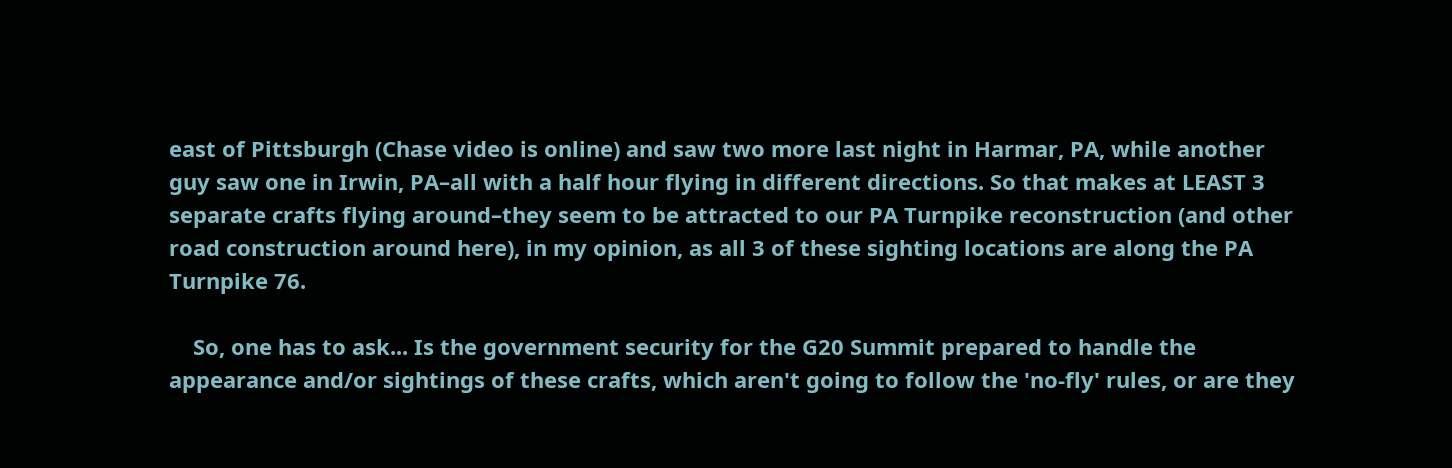east of Pittsburgh (Chase video is online) and saw two more last night in Harmar, PA, while another guy saw one in Irwin, PA–all with a half hour flying in different directions. So that makes at LEAST 3 separate crafts flying around–they seem to be attracted to our PA Turnpike reconstruction (and other road construction around here), in my opinion, as all 3 of these sighting locations are along the PA Turnpike 76.

    So, one has to ask... Is the government security for the G20 Summit prepared to handle the appearance and/or sightings of these crafts, which aren't going to follow the 'no-fly' rules, or are they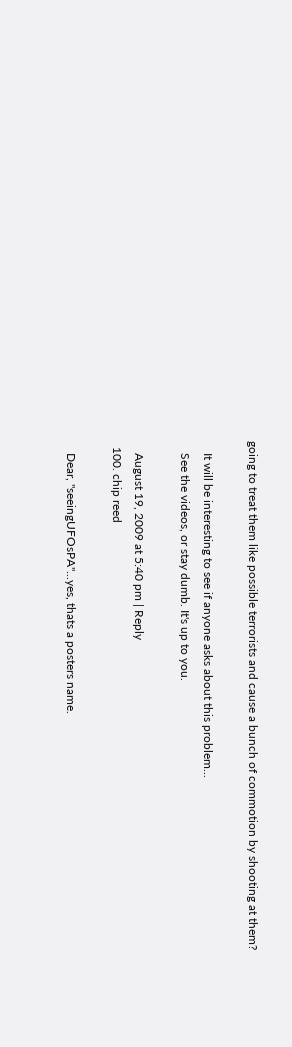going to treat them like possible terrorists and cause a bunch of commotion by shooting at them?

    It will be interesting to see if anyone asks about this problem...
    See the videos, or stay dumb. It's up to you.

    August 19, 2009 at 5:40 pm | Reply
  100. chip reed

    Dear, "seeingUFOsPA"...yes, thats a posters name.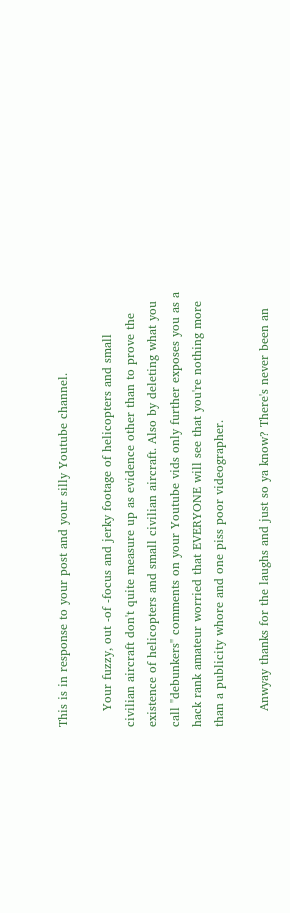This is in response to your post and your silly Youtube channel.

    Your fuzzy, out -of -focus and jerky footage of helicopters and small civilian aircraft don't quite measure up as evidence other than to prove the existence of helicopters and small civilian aircraft. Also by deleting what you call "debunkers" comments on your Youtube vids only further exposes you as a hack rank amateur worried that EVERYONE will see that you're nothing more than a publicity whore and one piss poor videographer.

    Anwyay thanks for the laughs and just so ya know? There's never been an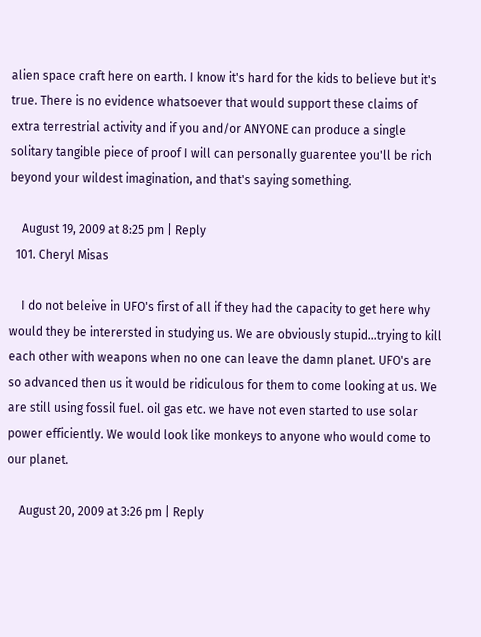alien space craft here on earth. I know it's hard for the kids to believe but it's true. There is no evidence whatsoever that would support these claims of extra terrestrial activity and if you and/or ANYONE can produce a single solitary tangible piece of proof I will can personally guarentee you'll be rich beyond your wildest imagination, and that's saying something.

    August 19, 2009 at 8:25 pm | Reply
  101. Cheryl Misas

    I do not beleive in UFO's first of all if they had the capacity to get here why would they be interersted in studying us. We are obviously stupid...trying to kill each other with weapons when no one can leave the damn planet. UFO's are so advanced then us it would be ridiculous for them to come looking at us. We are still using fossil fuel. oil gas etc. we have not even started to use solar power efficiently. We would look like monkeys to anyone who would come to our planet.

    August 20, 2009 at 3:26 pm | Reply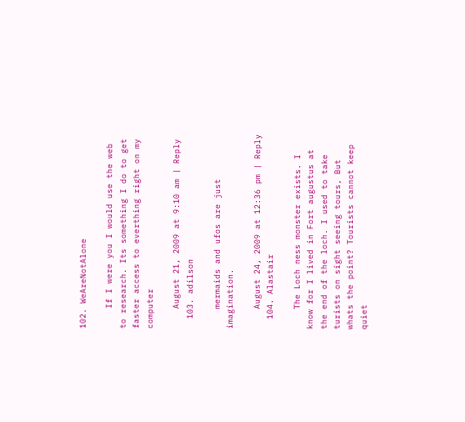102. WeAreNotAlone

    If I were you I would use the web to research. Its something I do to get faster access to everthing right on my computer

    August 21, 2009 at 9:10 am | Reply
  103. adilson

    mermaids and ufos are just imagination.

    August 24, 2009 at 12:36 pm | Reply
  104. Alastair

    The Loch ness monster exists. I know for I lived in Fort augustus at the end of the loch. I used to take turists on sight seeing tours, But whats the point? Tourists cannot keep quiet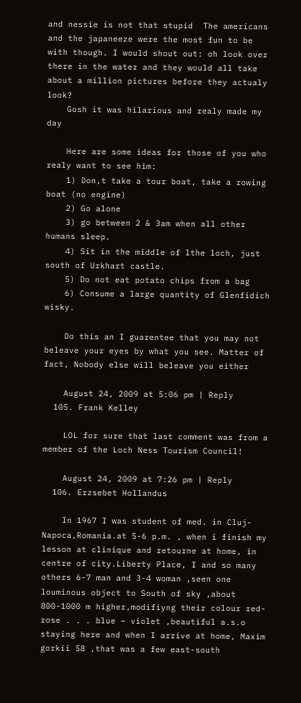and nessie is not that stupid  The americans and the japaneeze were the most fun to be with though. I would shout out: oh look over there in the water and they would all take about a million pictures before they actualy look?
    Gosh it was hilarious and realy made my day

    Here are some ideas for those of you who realy want to see him:
    1) Don,t take a tour boat, take a rowing boat (no engine)
    2) Go alone
    3) go between 2 & 3am when all other humans sleep.
    4) Sit in the middle of lthe loch, just south of Urkhart castle.
    5) Do not eat potato chips from a bag
    6) Consume a large quantity of Glenfidich wisky.

    Do this an I guarentee that you may not beleave your eyes by what you see. Matter of fact, Nobody else will beleave you either

    August 24, 2009 at 5:06 pm | Reply
  105. Frank Kelley

    LOL for sure that last comment was from a member of the Loch Ness Tourism Council!

    August 24, 2009 at 7:26 pm | Reply
  106. Erzsebet Hollandus

    In 1967 I was student of med. in Cluj-Napoca,Romania.at 5-6 p.m. , when i finish my lesson at clinique and retourne at home, in centre of city.Liberty Place, I and so many others 6-7 man and 3-4 woman ,seen one louminous object to South of sky ,about 800-1000 m higher,modifiyng their colour red-rose . . . blue – violet ,beautiful a.s.o staying here and when I arrive at home, Maxim gorkii 58 ,that was a few east-south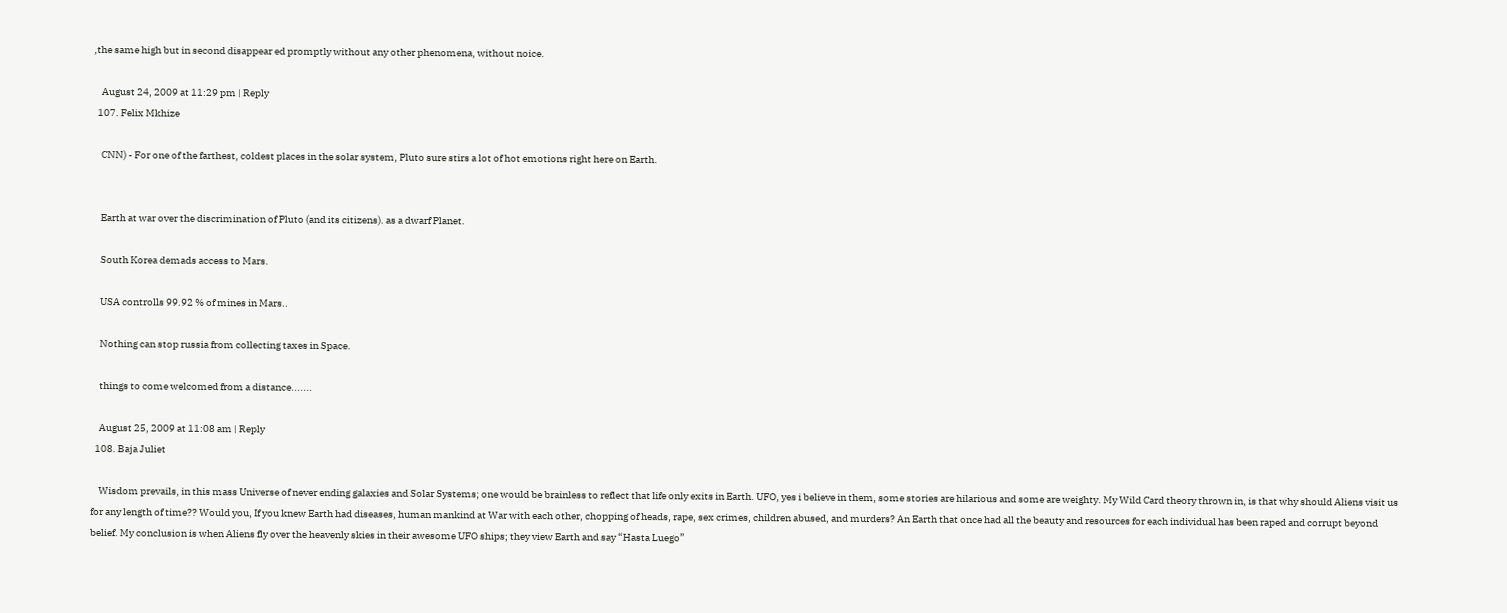,the same high but in second disappear ed promptly without any other phenomena, without noice.

    August 24, 2009 at 11:29 pm | Reply
  107. Felix Mkhize

    CNN) - For one of the farthest, coldest places in the solar system, Pluto sure stirs a lot of hot emotions right here on Earth.


    Earth at war over the discrimination of Pluto (and its citizens). as a dwarf Planet.

    South Korea demads access to Mars.

    USA controlls 99.92 % of mines in Mars..

    Nothing can stop russia from collecting taxes in Space.

    things to come welcomed from a distance.......

    August 25, 2009 at 11:08 am | Reply
  108. Baja Juliet

    Wisdom prevails, in this mass Universe of never ending galaxies and Solar Systems; one would be brainless to reflect that life only exits in Earth. UFO, yes i believe in them, some stories are hilarious and some are weighty. My Wild Card theory thrown in, is that why should Aliens visit us for any length of time?? Would you, If you knew Earth had diseases, human mankind at War with each other, chopping of heads, rape, sex crimes, children abused, and murders? An Earth that once had all the beauty and resources for each individual has been raped and corrupt beyond belief. My conclusion is when Aliens fly over the heavenly skies in their awesome UFO ships; they view Earth and say “Hasta Luego”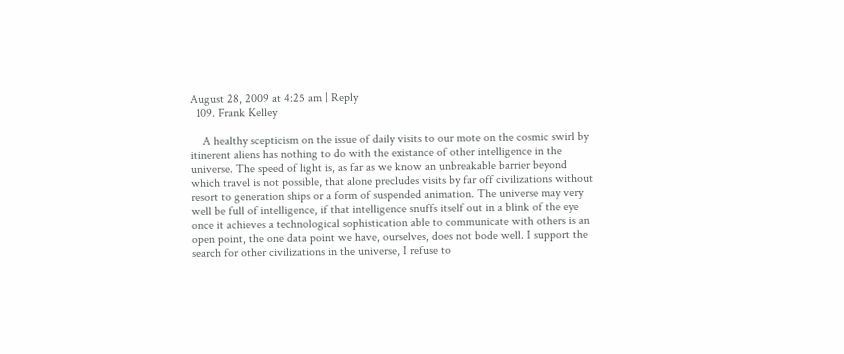August 28, 2009 at 4:25 am | Reply
  109. Frank Kelley

    A healthy scepticism on the issue of daily visits to our mote on the cosmic swirl by itinerent aliens has nothing to do with the existance of other intelligence in the universe. The speed of light is, as far as we know an unbreakable barrier beyond which travel is not possible, that alone precludes visits by far off civilizations without resort to generation ships or a form of suspended animation. The universe may very well be full of intelligence, if that intelligence snuffs itself out in a blink of the eye once it achieves a technological sophistication able to communicate with others is an open point, the one data point we have, ourselves, does not bode well. I support the search for other civilizations in the universe, I refuse to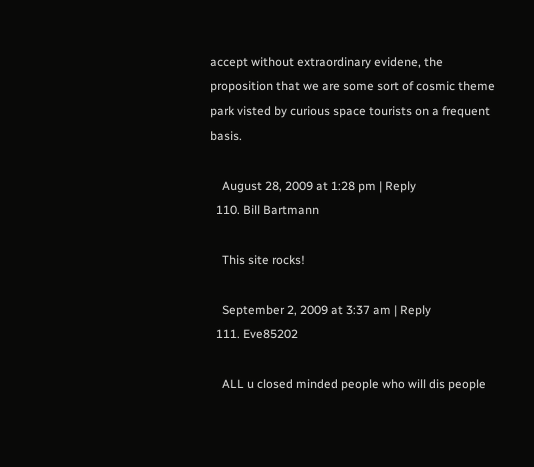accept without extraordinary evidene, the proposition that we are some sort of cosmic theme park visted by curious space tourists on a frequent basis.

    August 28, 2009 at 1:28 pm | Reply
  110. Bill Bartmann

    This site rocks!

    September 2, 2009 at 3:37 am | Reply
  111. Eve85202

    ALL u closed minded people who will dis people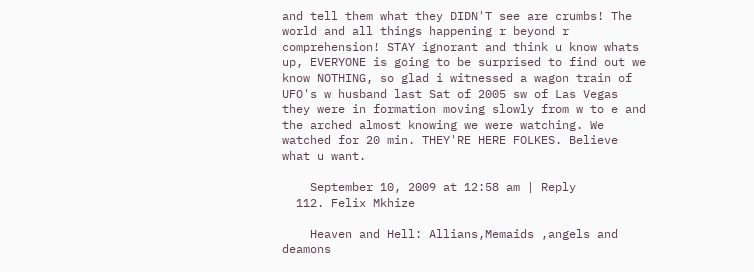and tell them what they DIDN'T see are crumbs! The world and all things happening r beyond r comprehension! STAY ignorant and think u know whats up, EVERYONE is going to be surprised to find out we know NOTHING, so glad i witnessed a wagon train of UFO's w husband last Sat of 2005 sw of Las Vegas they were in formation moving slowly from w to e and the arched almost knowing we were watching. We watched for 20 min. THEY'RE HERE FOLKES. Believe what u want.

    September 10, 2009 at 12:58 am | Reply
  112. Felix Mkhize

    Heaven and Hell: Allians,Memaids ,angels and deamons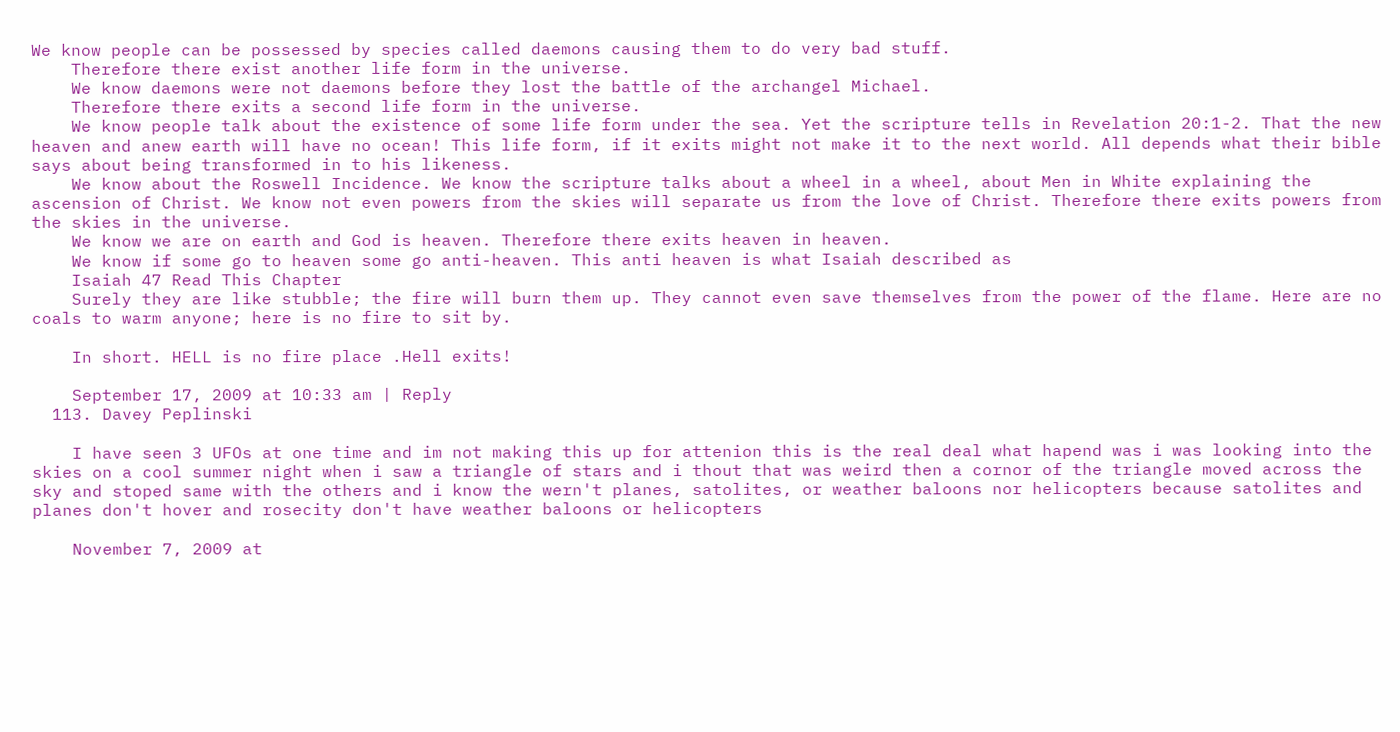We know people can be possessed by species called daemons causing them to do very bad stuff.
    Therefore there exist another life form in the universe.
    We know daemons were not daemons before they lost the battle of the archangel Michael.
    Therefore there exits a second life form in the universe.
    We know people talk about the existence of some life form under the sea. Yet the scripture tells in Revelation 20:1-2. That the new heaven and anew earth will have no ocean! This life form, if it exits might not make it to the next world. All depends what their bible says about being transformed in to his likeness.
    We know about the Roswell Incidence. We know the scripture talks about a wheel in a wheel, about Men in White explaining the ascension of Christ. We know not even powers from the skies will separate us from the love of Christ. Therefore there exits powers from the skies in the universe.
    We know we are on earth and God is heaven. Therefore there exits heaven in heaven.
    We know if some go to heaven some go anti-heaven. This anti heaven is what Isaiah described as
    Isaiah 47 Read This Chapter
    Surely they are like stubble; the fire will burn them up. They cannot even save themselves from the power of the flame. Here are no coals to warm anyone; here is no fire to sit by.

    In short. HELL is no fire place .Hell exits!

    September 17, 2009 at 10:33 am | Reply
  113. Davey Peplinski

    I have seen 3 UFOs at one time and im not making this up for attenion this is the real deal what hapend was i was looking into the skies on a cool summer night when i saw a triangle of stars and i thout that was weird then a cornor of the triangle moved across the sky and stoped same with the others and i know the wern't planes, satolites, or weather baloons nor helicopters because satolites and planes don't hover and rosecity don't have weather baloons or helicopters

    November 7, 2009 at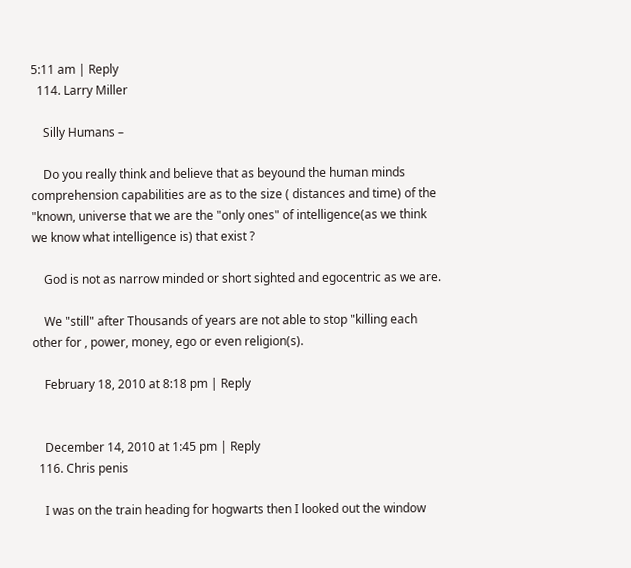5:11 am | Reply
  114. Larry Miller

    Silly Humans –

    Do you really think and believe that as beyound the human minds comprehension capabilities are as to the size ( distances and time) of the "known, universe that we are the "only ones" of intelligence(as we think we know what intelligence is) that exist ?

    God is not as narrow minded or short sighted and egocentric as we are.

    We "still" after Thousands of years are not able to stop "killing each other for , power, money, ego or even religion(s).

    February 18, 2010 at 8:18 pm | Reply


    December 14, 2010 at 1:45 pm | Reply
  116. Chris penis

    I was on the train heading for hogwarts then I looked out the window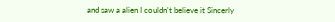and saw a alien I couldn't believe it Sincerly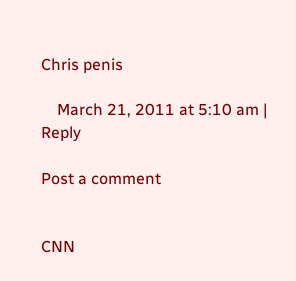Chris penis

    March 21, 2011 at 5:10 am | Reply

Post a comment


CNN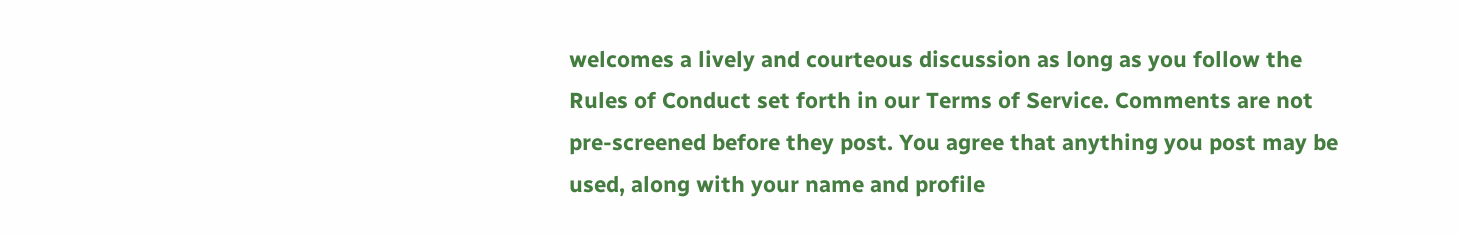welcomes a lively and courteous discussion as long as you follow the Rules of Conduct set forth in our Terms of Service. Comments are not pre-screened before they post. You agree that anything you post may be used, along with your name and profile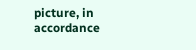picture, in accordance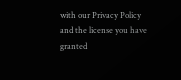with our Privacy Policy and the license you have granted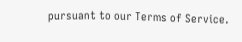pursuant to our Terms of Service.